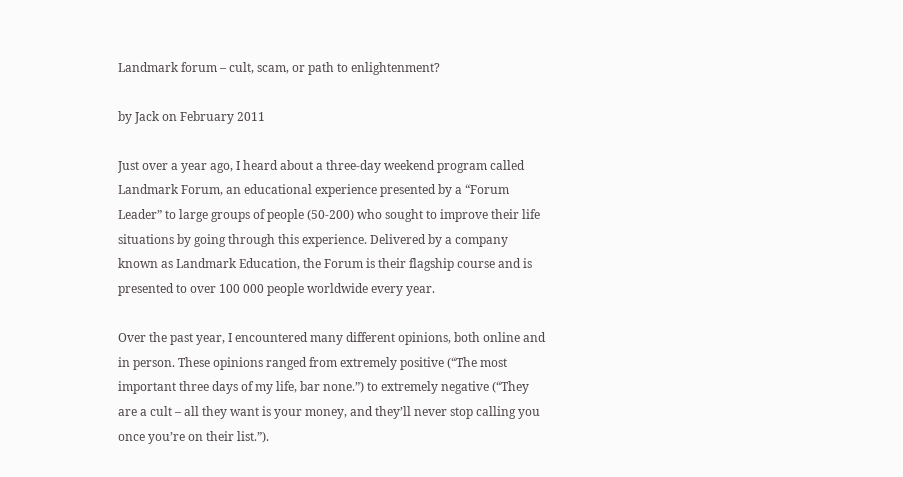Landmark forum – cult, scam, or path to enlightenment?

by Jack on February 2011

Just over a year ago, I heard about a three-day weekend program called Landmark Forum, an educational experience presented by a “Forum Leader” to large groups of people (50-200) who sought to improve their life situations by going through this experience. Delivered by a company known as Landmark Education, the Forum is their flagship course and is presented to over 100 000 people worldwide every year.

Over the past year, I encountered many different opinions, both online and in person. These opinions ranged from extremely positive (“The most important three days of my life, bar none.”) to extremely negative (“They are a cult – all they want is your money, and they’ll never stop calling you once you’re on their list.”).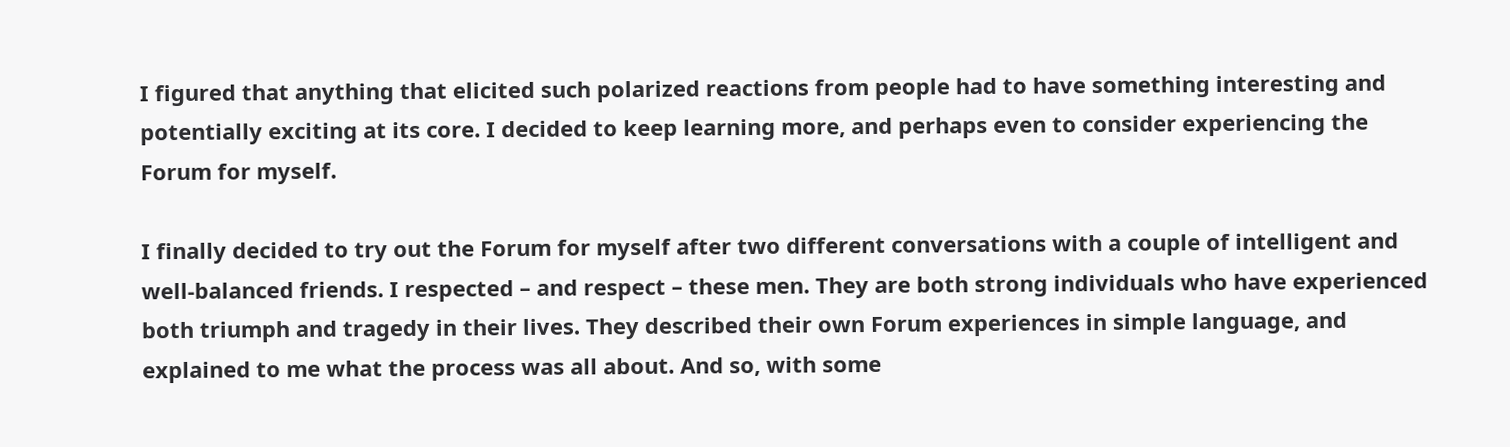I figured that anything that elicited such polarized reactions from people had to have something interesting and potentially exciting at its core. I decided to keep learning more, and perhaps even to consider experiencing the Forum for myself.

I finally decided to try out the Forum for myself after two different conversations with a couple of intelligent and well-balanced friends. I respected – and respect – these men. They are both strong individuals who have experienced both triumph and tragedy in their lives. They described their own Forum experiences in simple language, and explained to me what the process was all about. And so, with some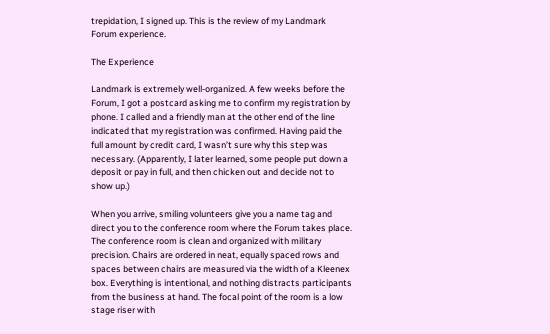trepidation, I signed up. This is the review of my Landmark Forum experience.

The Experience

Landmark is extremely well-organized. A few weeks before the Forum, I got a postcard asking me to confirm my registration by phone. I called and a friendly man at the other end of the line indicated that my registration was confirmed. Having paid the full amount by credit card, I wasn’t sure why this step was necessary. (Apparently, I later learned, some people put down a deposit or pay in full, and then chicken out and decide not to show up.)

When you arrive, smiling volunteers give you a name tag and direct you to the conference room where the Forum takes place. The conference room is clean and organized with military precision. Chairs are ordered in neat, equally spaced rows and spaces between chairs are measured via the width of a Kleenex box. Everything is intentional, and nothing distracts participants from the business at hand. The focal point of the room is a low stage riser with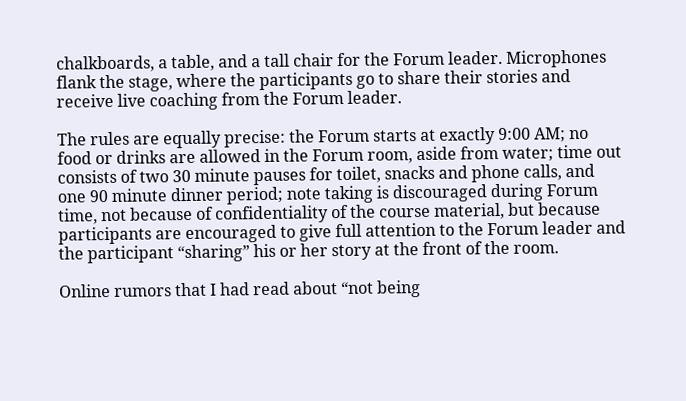chalkboards, a table, and a tall chair for the Forum leader. Microphones flank the stage, where the participants go to share their stories and receive live coaching from the Forum leader.

The rules are equally precise: the Forum starts at exactly 9:00 AM; no food or drinks are allowed in the Forum room, aside from water; time out consists of two 30 minute pauses for toilet, snacks and phone calls, and one 90 minute dinner period; note taking is discouraged during Forum time, not because of confidentiality of the course material, but because participants are encouraged to give full attention to the Forum leader and the participant “sharing” his or her story at the front of the room.

Online rumors that I had read about “not being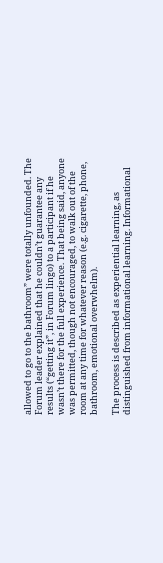allowed to go to the bathroom” were totally unfounded. The Forum leader explained that he couldn’t guarantee any results (“getting it”, in Forum lingo) to a participant if he wasn’t there for the full experience. That being said, anyone was permitted, though not encouraged, to walk out of the room at any time for whatever reason (e.g. cigarette, phone, bathroom, emotional overwhelm).

The process is described as experiential learning, as distinguished from informational learning. Informational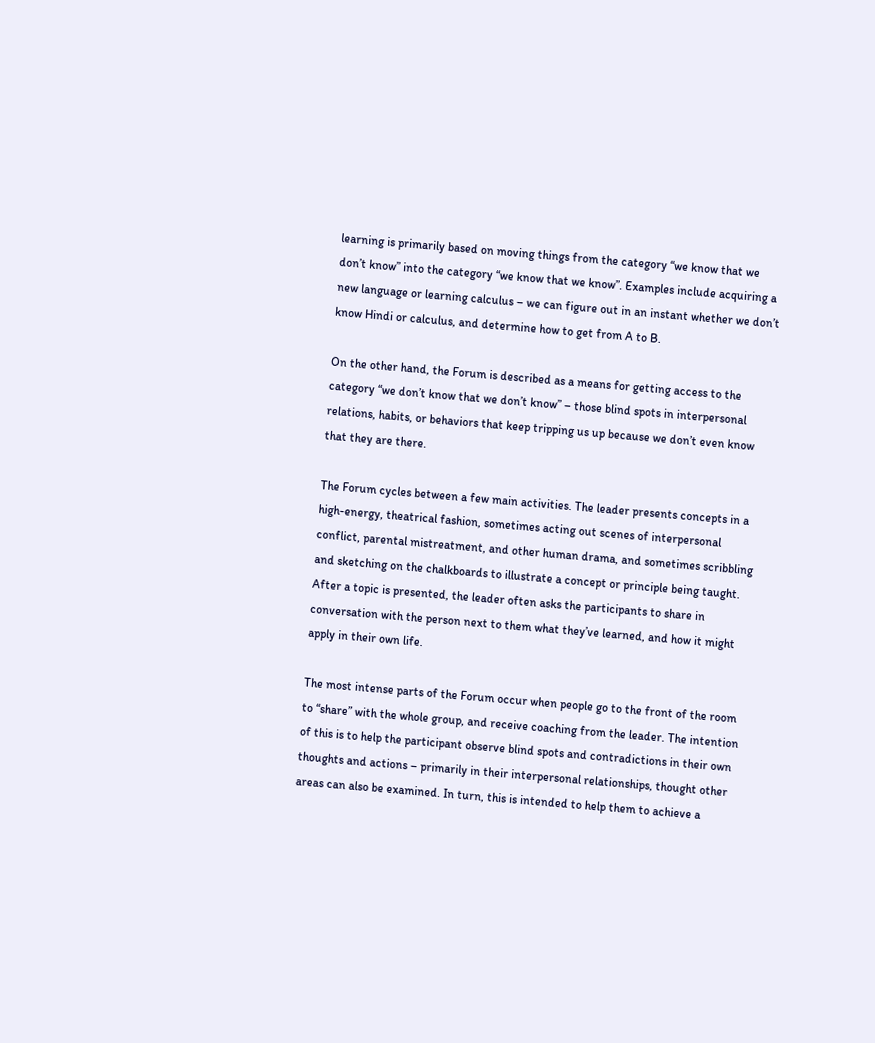learning is primarily based on moving things from the category “we know that we don’t know” into the category “we know that we know”. Examples include acquiring a new language or learning calculus – we can figure out in an instant whether we don’t know Hindi or calculus, and determine how to get from A to B.

On the other hand, the Forum is described as a means for getting access to the category “we don’t know that we don’t know” – those blind spots in interpersonal relations, habits, or behaviors that keep tripping us up because we don’t even know that they are there.

The Forum cycles between a few main activities. The leader presents concepts in a high-energy, theatrical fashion, sometimes acting out scenes of interpersonal conflict, parental mistreatment, and other human drama, and sometimes scribbling and sketching on the chalkboards to illustrate a concept or principle being taught. After a topic is presented, the leader often asks the participants to share in conversation with the person next to them what they’ve learned, and how it might apply in their own life.

The most intense parts of the Forum occur when people go to the front of the room to “share” with the whole group, and receive coaching from the leader. The intention of this is to help the participant observe blind spots and contradictions in their own thoughts and actions – primarily in their interpersonal relationships, thought other areas can also be examined. In turn, this is intended to help them to achieve a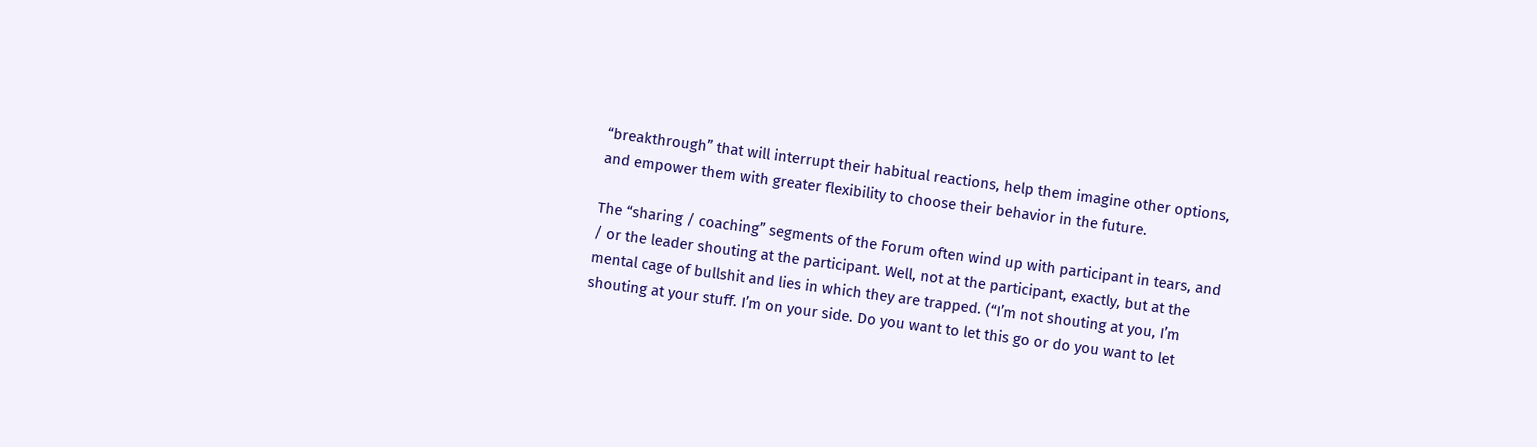“breakthrough” that will interrupt their habitual reactions, help them imagine other options, and empower them with greater flexibility to choose their behavior in the future.

The “sharing / coaching” segments of the Forum often wind up with participant in tears, and / or the leader shouting at the participant. Well, not at the participant, exactly, but at the mental cage of bullshit and lies in which they are trapped. (“I’m not shouting at you, I’m shouting at your stuff. I’m on your side. Do you want to let this go or do you want to let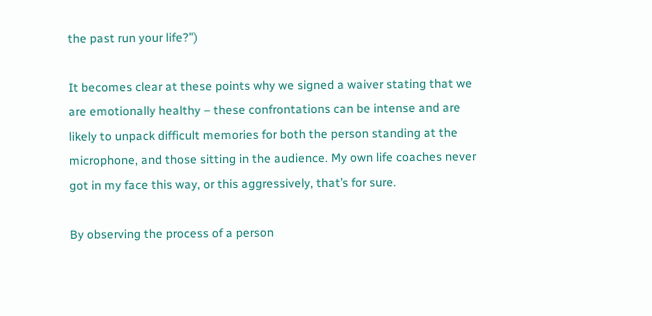the past run your life?”)

It becomes clear at these points why we signed a waiver stating that we are emotionally healthy – these confrontations can be intense and are likely to unpack difficult memories for both the person standing at the microphone, and those sitting in the audience. My own life coaches never got in my face this way, or this aggressively, that’s for sure.

By observing the process of a person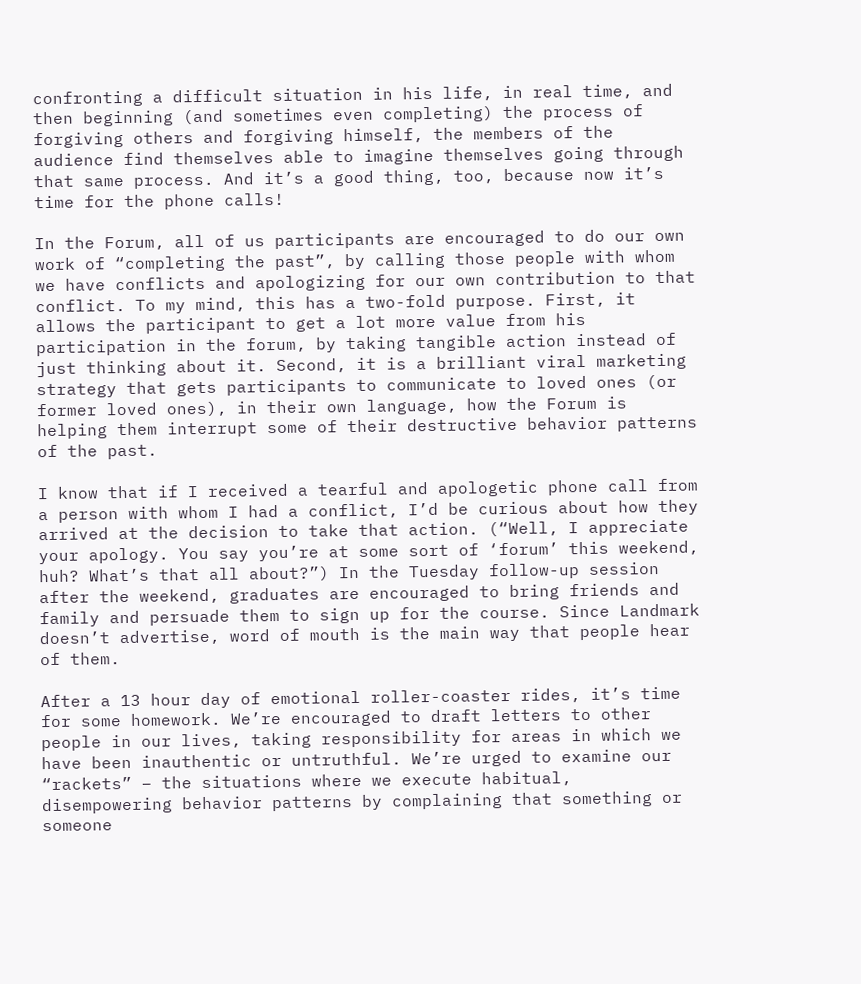confronting a difficult situation in his life, in real time, and then beginning (and sometimes even completing) the process of forgiving others and forgiving himself, the members of the audience find themselves able to imagine themselves going through that same process. And it’s a good thing, too, because now it’s time for the phone calls!

In the Forum, all of us participants are encouraged to do our own work of “completing the past”, by calling those people with whom we have conflicts and apologizing for our own contribution to that conflict. To my mind, this has a two-fold purpose. First, it allows the participant to get a lot more value from his participation in the forum, by taking tangible action instead of just thinking about it. Second, it is a brilliant viral marketing strategy that gets participants to communicate to loved ones (or former loved ones), in their own language, how the Forum is helping them interrupt some of their destructive behavior patterns of the past.

I know that if I received a tearful and apologetic phone call from a person with whom I had a conflict, I’d be curious about how they arrived at the decision to take that action. (“Well, I appreciate your apology. You say you’re at some sort of ‘forum’ this weekend, huh? What’s that all about?”) In the Tuesday follow-up session after the weekend, graduates are encouraged to bring friends and family and persuade them to sign up for the course. Since Landmark doesn’t advertise, word of mouth is the main way that people hear of them.

After a 13 hour day of emotional roller-coaster rides, it’s time for some homework. We’re encouraged to draft letters to other people in our lives, taking responsibility for areas in which we have been inauthentic or untruthful. We’re urged to examine our “rackets” – the situations where we execute habitual, disempowering behavior patterns by complaining that something or someone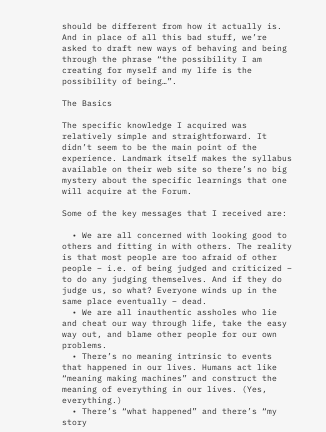should be different from how it actually is. And in place of all this bad stuff, we’re asked to draft new ways of behaving and being through the phrase “the possibility I am creating for myself and my life is the possibility of being…”.

The Basics

The specific knowledge I acquired was relatively simple and straightforward. It didn’t seem to be the main point of the experience. Landmark itself makes the syllabus available on their web site so there’s no big mystery about the specific learnings that one will acquire at the Forum.

Some of the key messages that I received are:

  • We are all concerned with looking good to others and fitting in with others. The reality is that most people are too afraid of other people – i.e. of being judged and criticized – to do any judging themselves. And if they do judge us, so what? Everyone winds up in the same place eventually – dead.
  • We are all inauthentic assholes who lie and cheat our way through life, take the easy way out, and blame other people for our own problems.
  • There’s no meaning intrinsic to events that happened in our lives. Humans act like “meaning making machines” and construct the meaning of everything in our lives. (Yes, everything.)
  • There’s “what happened” and there’s “my story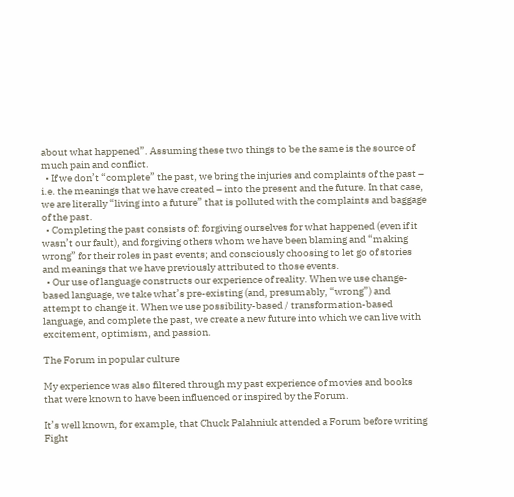about what happened”. Assuming these two things to be the same is the source of much pain and conflict.
  • If we don’t “complete” the past, we bring the injuries and complaints of the past – i.e. the meanings that we have created – into the present and the future. In that case, we are literally “living into a future” that is polluted with the complaints and baggage of the past.
  • Completing the past consists of: forgiving ourselves for what happened (even if it wasn’t our fault), and forgiving others whom we have been blaming and “making wrong” for their roles in past events; and consciously choosing to let go of stories and meanings that we have previously attributed to those events.
  • Our use of language constructs our experience of reality. When we use change-based language, we take what’s pre-existing (and, presumably, “wrong”) and attempt to change it. When we use possibility-based / transformation-based language, and complete the past, we create a new future into which we can live with excitement, optimism, and passion.

The Forum in popular culture

My experience was also filtered through my past experience of movies and books that were known to have been influenced or inspired by the Forum.

It’s well known, for example, that Chuck Palahniuk attended a Forum before writing Fight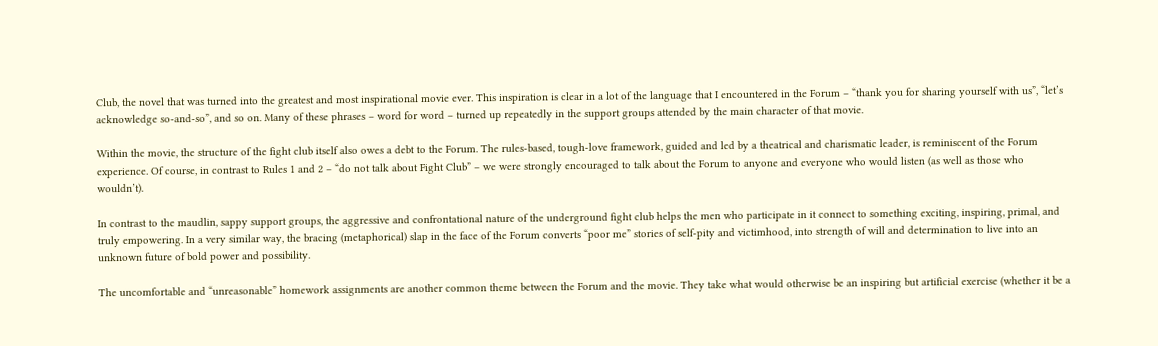Club, the novel that was turned into the greatest and most inspirational movie ever. This inspiration is clear in a lot of the language that I encountered in the Forum – “thank you for sharing yourself with us”, “let’s acknowledge so-and-so”, and so on. Many of these phrases – word for word – turned up repeatedly in the support groups attended by the main character of that movie.

Within the movie, the structure of the fight club itself also owes a debt to the Forum. The rules-based, tough-love framework, guided and led by a theatrical and charismatic leader, is reminiscent of the Forum experience. Of course, in contrast to Rules 1 and 2 – “do not talk about Fight Club” – we were strongly encouraged to talk about the Forum to anyone and everyone who would listen (as well as those who wouldn’t).

In contrast to the maudlin, sappy support groups, the aggressive and confrontational nature of the underground fight club helps the men who participate in it connect to something exciting, inspiring, primal, and truly empowering. In a very similar way, the bracing (metaphorical) slap in the face of the Forum converts “poor me” stories of self-pity and victimhood, into strength of will and determination to live into an unknown future of bold power and possibility.

The uncomfortable and “unreasonable” homework assignments are another common theme between the Forum and the movie. They take what would otherwise be an inspiring but artificial exercise (whether it be a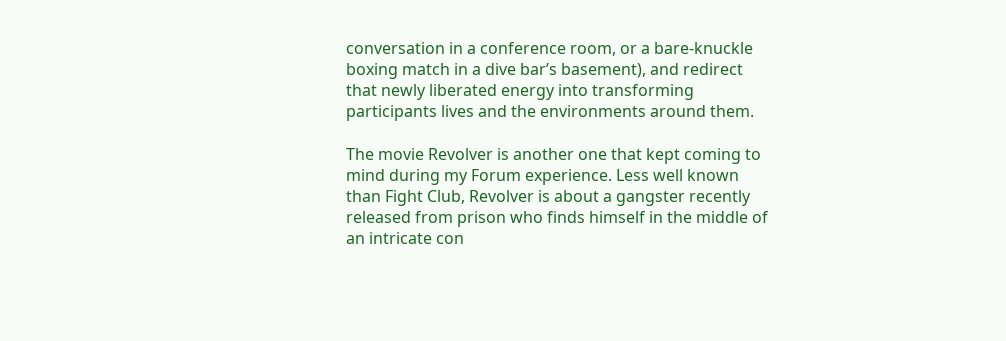conversation in a conference room, or a bare-knuckle boxing match in a dive bar’s basement), and redirect that newly liberated energy into transforming participants lives and the environments around them.

The movie Revolver is another one that kept coming to mind during my Forum experience. Less well known than Fight Club, Revolver is about a gangster recently released from prison who finds himself in the middle of an intricate con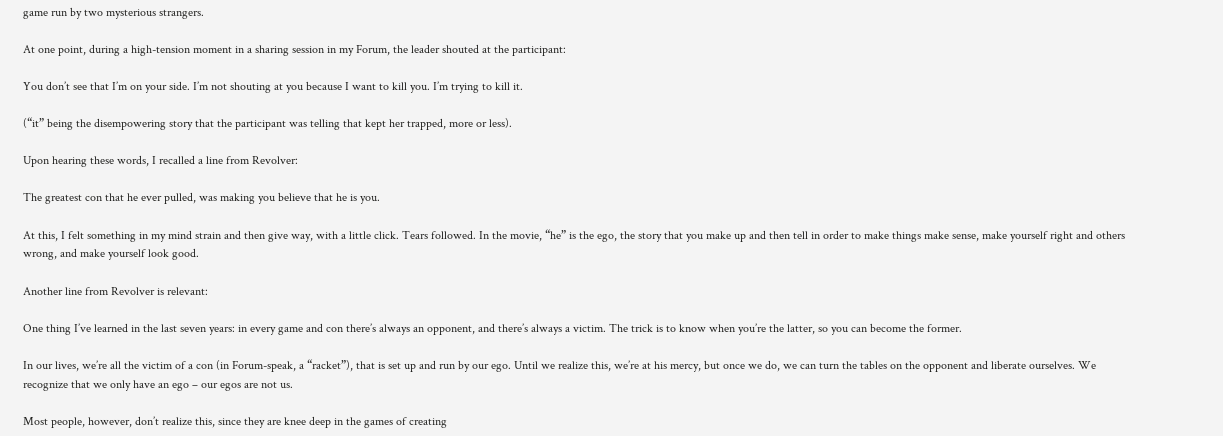game run by two mysterious strangers.

At one point, during a high-tension moment in a sharing session in my Forum, the leader shouted at the participant:

You don’t see that I’m on your side. I’m not shouting at you because I want to kill you. I’m trying to kill it.

(“it” being the disempowering story that the participant was telling that kept her trapped, more or less).

Upon hearing these words, I recalled a line from Revolver:

The greatest con that he ever pulled, was making you believe that he is you.

At this, I felt something in my mind strain and then give way, with a little click. Tears followed. In the movie, “he” is the ego, the story that you make up and then tell in order to make things make sense, make yourself right and others wrong, and make yourself look good.

Another line from Revolver is relevant:

One thing I’ve learned in the last seven years: in every game and con there’s always an opponent, and there’s always a victim. The trick is to know when you’re the latter, so you can become the former.

In our lives, we’re all the victim of a con (in Forum-speak, a “racket”), that is set up and run by our ego. Until we realize this, we’re at his mercy, but once we do, we can turn the tables on the opponent and liberate ourselves. We recognize that we only have an ego – our egos are not us.

Most people, however, don’t realize this, since they are knee deep in the games of creating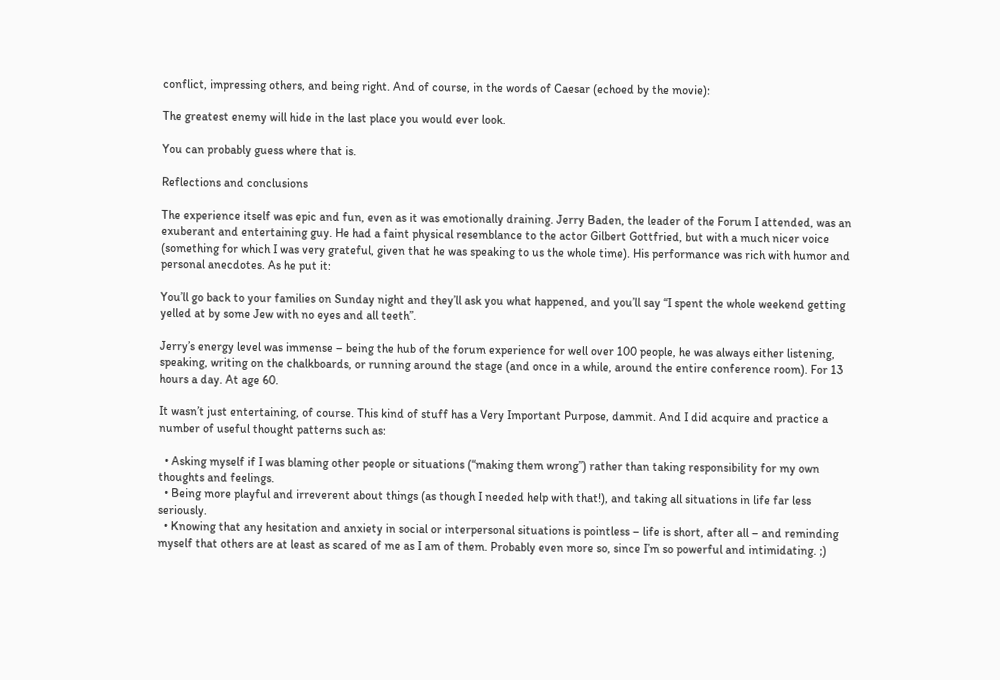conflict, impressing others, and being right. And of course, in the words of Caesar (echoed by the movie):

The greatest enemy will hide in the last place you would ever look.

You can probably guess where that is.

Reflections and conclusions

The experience itself was epic and fun, even as it was emotionally draining. Jerry Baden, the leader of the Forum I attended, was an exuberant and entertaining guy. He had a faint physical resemblance to the actor Gilbert Gottfried, but with a much nicer voice (something for which I was very grateful, given that he was speaking to us the whole time). His performance was rich with humor and personal anecdotes. As he put it:

You’ll go back to your families on Sunday night and they’ll ask you what happened, and you’ll say “I spent the whole weekend getting yelled at by some Jew with no eyes and all teeth”.

Jerry’s energy level was immense – being the hub of the forum experience for well over 100 people, he was always either listening, speaking, writing on the chalkboards, or running around the stage (and once in a while, around the entire conference room). For 13 hours a day. At age 60.

It wasn’t just entertaining, of course. This kind of stuff has a Very Important Purpose, dammit. And I did acquire and practice a number of useful thought patterns such as:

  • Asking myself if I was blaming other people or situations (“making them wrong”) rather than taking responsibility for my own thoughts and feelings.
  • Being more playful and irreverent about things (as though I needed help with that!), and taking all situations in life far less seriously.
  • Knowing that any hesitation and anxiety in social or interpersonal situations is pointless – life is short, after all – and reminding myself that others are at least as scared of me as I am of them. Probably even more so, since I’m so powerful and intimidating. ;)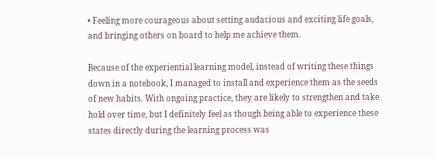• Feeling more courageous about setting audacious and exciting life goals, and bringing others on board to help me achieve them.

Because of the experiential learning model, instead of writing these things down in a notebook, I managed to install and experience them as the seeds of new habits. With ongoing practice, they are likely to strengthen and take hold over time, but I definitely feel as though being able to experience these states directly during the learning process was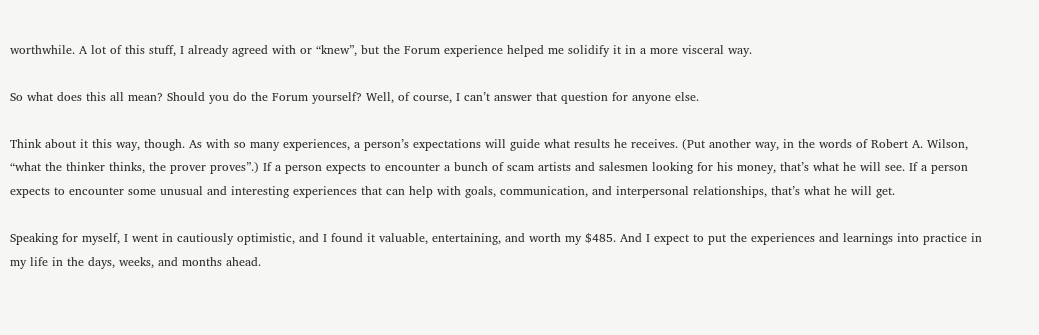worthwhile. A lot of this stuff, I already agreed with or “knew”, but the Forum experience helped me solidify it in a more visceral way.

So what does this all mean? Should you do the Forum yourself? Well, of course, I can’t answer that question for anyone else.

Think about it this way, though. As with so many experiences, a person’s expectations will guide what results he receives. (Put another way, in the words of Robert A. Wilson, “what the thinker thinks, the prover proves”.) If a person expects to encounter a bunch of scam artists and salesmen looking for his money, that’s what he will see. If a person expects to encounter some unusual and interesting experiences that can help with goals, communication, and interpersonal relationships, that’s what he will get.

Speaking for myself, I went in cautiously optimistic, and I found it valuable, entertaining, and worth my $485. And I expect to put the experiences and learnings into practice in my life in the days, weeks, and months ahead.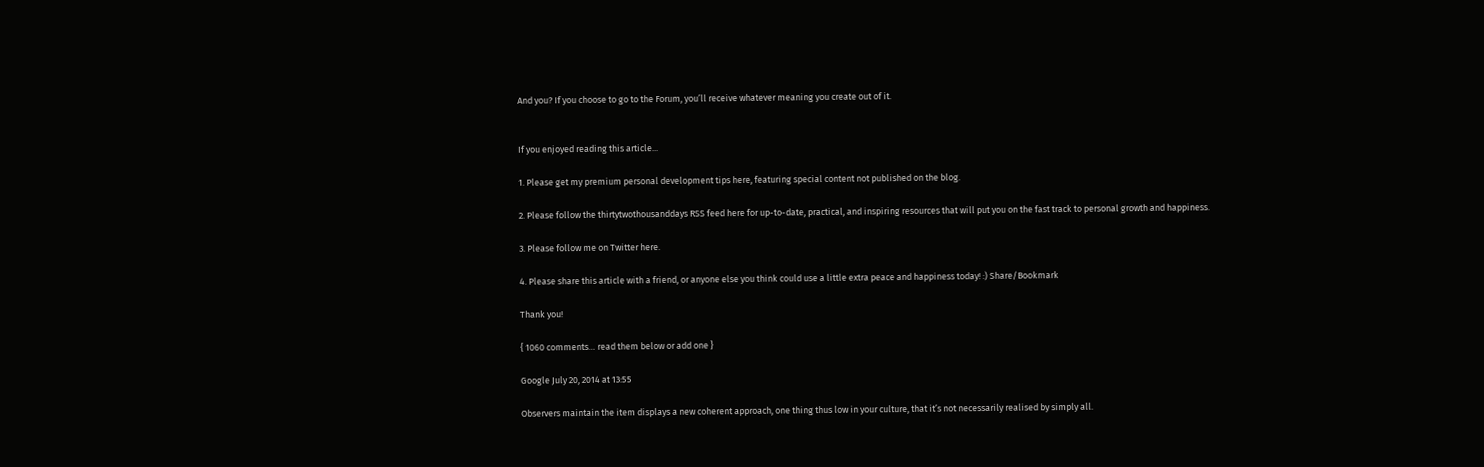And you? If you choose to go to the Forum, you’ll receive whatever meaning you create out of it.


If you enjoyed reading this article...

1. Please get my premium personal development tips here, featuring special content not published on the blog.

2. Please follow the thirtytwothousanddays RSS feed here for up-to-date, practical, and inspiring resources that will put you on the fast track to personal growth and happiness.

3. Please follow me on Twitter here.

4. Please share this article with a friend, or anyone else you think could use a little extra peace and happiness today! :) Share/Bookmark

Thank you!

{ 1060 comments… read them below or add one }

Google July 20, 2014 at 13:55

Observers maintain the item displays a new coherent approach, one thing thus low in your culture, that it’s not necessarily realised by simply all.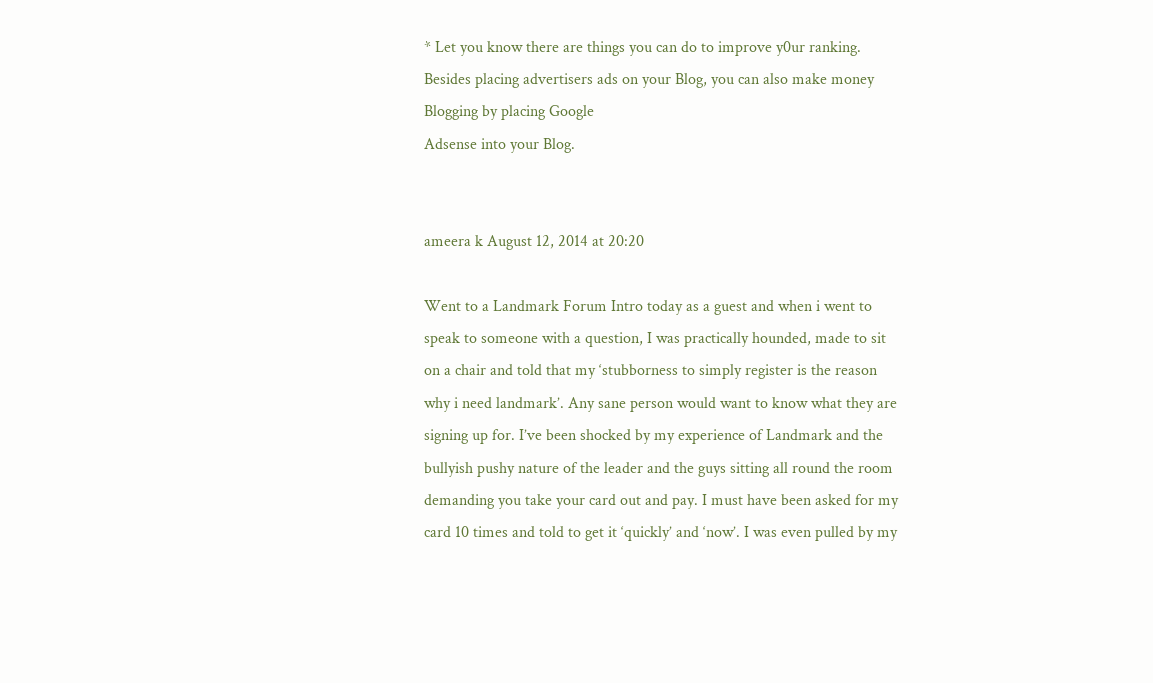* Let you know there are things you can do to improve y0ur ranking.
Besides placing advertisers ads on your Blog, you can also make money Blogging by placing Google
Adsense into your Blog.


ameera k August 12, 2014 at 20:20

Went to a Landmark Forum Intro today as a guest and when i went to speak to someone with a question, I was practically hounded, made to sit on a chair and told that my ‘stubborness to simply register is the reason why i need landmark’. Any sane person would want to know what they are signing up for. I’ve been shocked by my experience of Landmark and the bullyish pushy nature of the leader and the guys sitting all round the room demanding you take your card out and pay. I must have been asked for my card 10 times and told to get it ‘quickly’ and ‘now’. I was even pulled by my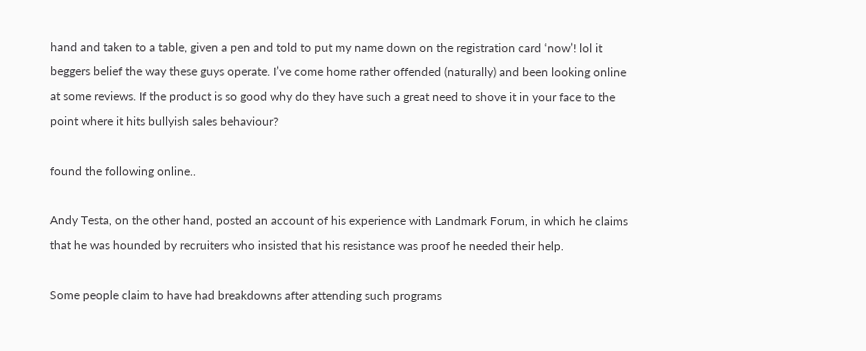hand and taken to a table, given a pen and told to put my name down on the registration card ‘now’! lol it beggers belief the way these guys operate. I’ve come home rather offended (naturally) and been looking online at some reviews. If the product is so good why do they have such a great need to shove it in your face to the point where it hits bullyish sales behaviour?

found the following online..

Andy Testa, on the other hand, posted an account of his experience with Landmark Forum, in which he claims that he was hounded by recruiters who insisted that his resistance was proof he needed their help.

Some people claim to have had breakdowns after attending such programs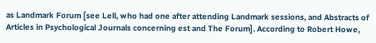as Landmark Forum [see Lell, who had one after attending Landmark sessions, and Abstracts of Articles in Psychological Journals concerning est and The Forum]. According to Robert Howe,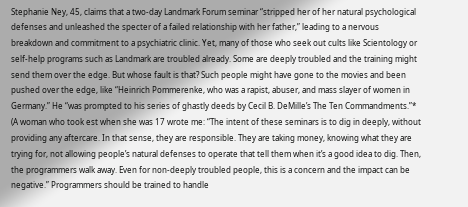Stephanie Ney, 45, claims that a two-day Landmark Forum seminar “stripped her of her natural psychological defenses and unleashed the specter of a failed relationship with her father,” leading to a nervous breakdown and commitment to a psychiatric clinic. Yet, many of those who seek out cults like Scientology or self-help programs such as Landmark are troubled already. Some are deeply troubled and the training might send them over the edge. But whose fault is that? Such people might have gone to the movies and been pushed over the edge, like “Heinrich Pommerenke, who was a rapist, abuser, and mass slayer of women in Germany.” He “was prompted to his series of ghastly deeds by Cecil B. DeMille’s The Ten Commandments.”* (A woman who took est when she was 17 wrote me: “The intent of these seminars is to dig in deeply, without providing any aftercare. In that sense, they are responsible. They are taking money, knowing what they are trying for, not allowing people’s natural defenses to operate that tell them when it’s a good idea to dig. Then, the programmers walk away. Even for non-deeply troubled people, this is a concern and the impact can be negative.” Programmers should be trained to handle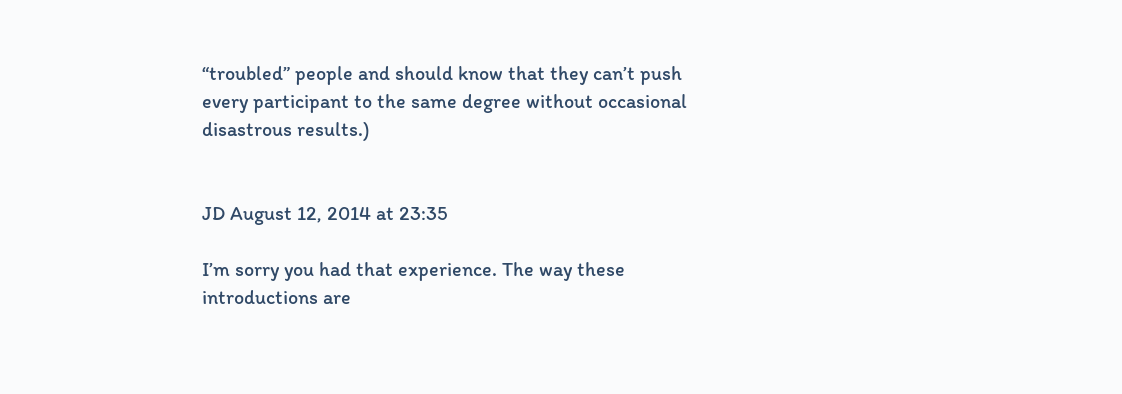“troubled” people and should know that they can’t push every participant to the same degree without occasional disastrous results.)


JD August 12, 2014 at 23:35

I’m sorry you had that experience. The way these introductions are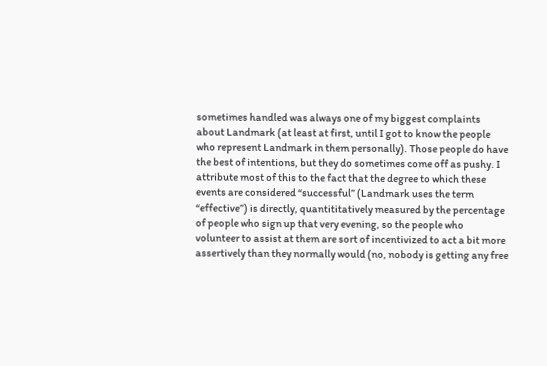sometimes handled was always one of my biggest complaints about Landmark (at least at first, until I got to know the people who represent Landmark in them personally). Those people do have the best of intentions, but they do sometimes come off as pushy. I attribute most of this to the fact that the degree to which these events are considered “successful” (Landmark uses the term “effective”) is directly, quantititatively measured by the percentage of people who sign up that very evening, so the people who volunteer to assist at them are sort of incentivized to act a bit more assertively than they normally would (no, nobody is getting any free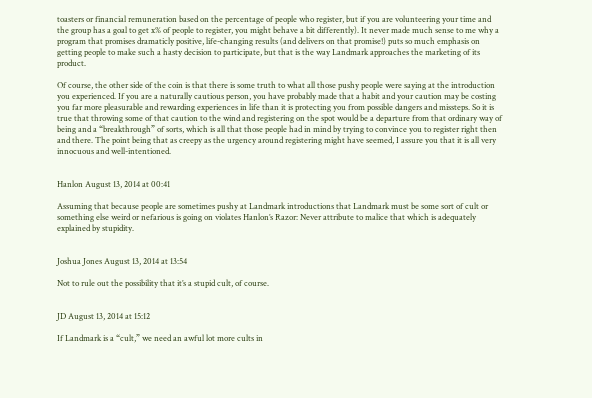toasters or financial remuneration based on the percentage of people who register, but if you are volunteering your time and the group has a goal to get x% of people to register, you might behave a bit differently). It never made much sense to me why a program that promises dramaticly positive, life-changing results (and delivers on that promise!) puts so much emphasis on getting people to make such a hasty decision to participate, but that is the way Landmark approaches the marketing of its product.

Of course, the other side of the coin is that there is some truth to what all those pushy people were saying at the introduction you experienced. If you are a naturally cautious person, you have probably made that a habit and your caution may be costing you far more pleasurable and rewarding experiences in life than it is protecting you from possible dangers and missteps. So it is true that throwing some of that caution to the wind and registering on the spot would be a departure from that ordinary way of being and a “breakthrough” of sorts, which is all that those people had in mind by trying to convince you to register right then and there. The point being that as creepy as the urgency around registering might have seemed, I assure you that it is all very innocuous and well-intentioned.


Hanlon August 13, 2014 at 00:41

Assuming that because people are sometimes pushy at Landmark introductions that Landmark must be some sort of cult or something else weird or nefarious is going on violates Hanlon’s Razor: Never attribute to malice that which is adequately explained by stupidity.


Joshua Jones August 13, 2014 at 13:54

Not to rule out the possibility that it’s a stupid cult, of course.


JD August 13, 2014 at 15:12

If Landmark is a “cult,” we need an awful lot more cults in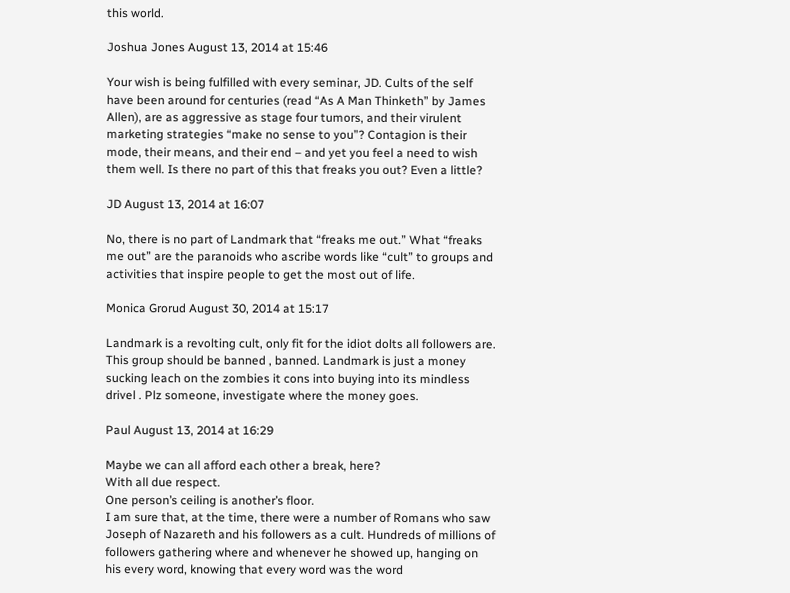this world.

Joshua Jones August 13, 2014 at 15:46

Your wish is being fulfilled with every seminar, JD. Cults of the self have been around for centuries (read “As A Man Thinketh” by James Allen), are as aggressive as stage four tumors, and their virulent marketing strategies “make no sense to you”? Contagion is their mode, their means, and their end – and yet you feel a need to wish them well. Is there no part of this that freaks you out? Even a little?

JD August 13, 2014 at 16:07

No, there is no part of Landmark that “freaks me out.” What “freaks me out” are the paranoids who ascribe words like “cult” to groups and activities that inspire people to get the most out of life.

Monica Grorud August 30, 2014 at 15:17

Landmark is a revolting cult, only fit for the idiot dolts all followers are. This group should be banned , banned. Landmark is just a money sucking leach on the zombies it cons into buying into its mindless drivel . Plz someone, investigate where the money goes.

Paul August 13, 2014 at 16:29

Maybe we can all afford each other a break, here?
With all due respect.
One person’s ceiling is another’s floor.
I am sure that, at the time, there were a number of Romans who saw Joseph of Nazareth and his followers as a cult. Hundreds of millions of followers gathering where and whenever he showed up, hanging on his every word, knowing that every word was the word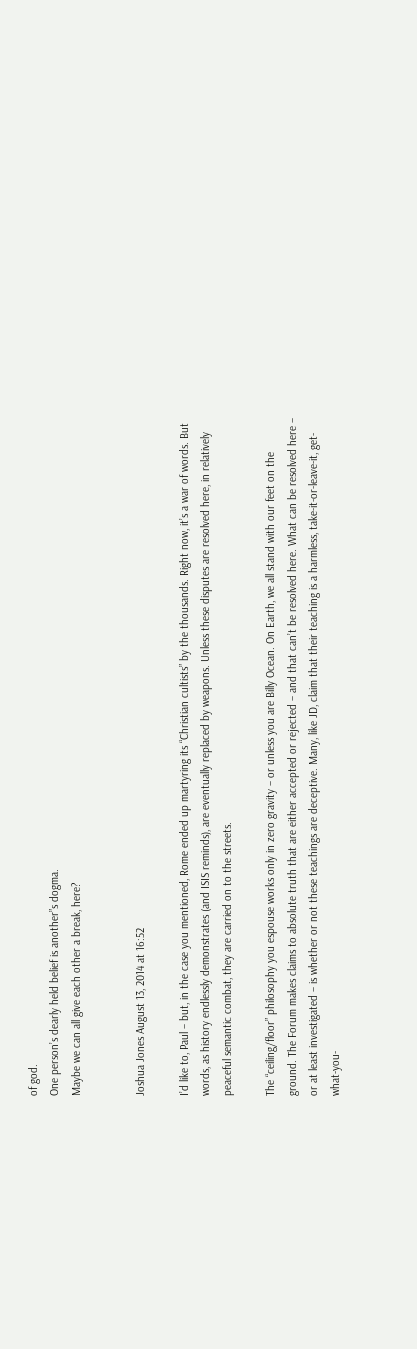of god.
One person’s dearly held belief is another”s dogma.
Maybe we can all give each other a break, here?


Joshua Jones August 13, 2014 at 16:52

I’d like to, Paul – but, in the case you mentioned, Rome ended up martyring its “Christian cultists” by the thousands. Right now, it’s a war of words. But words, as history endlessly demonstrates (and ISIS reminds), are eventually replaced by weapons. Unless these disputes are resolved here, in relatively peaceful semantic combat, they are carried on to the streets.

The “ceiling/floor” philosophy you espouse works only in zero gravity – or unless you are Billy Ocean. On Earth, we all stand with our feet on the ground. The Forum makes claims to absolute truth that are either accepted or rejected – and that can’t be resolved here. What can be resolved here – or at least investigated – is whether or not these teachings are deceptive. Many, like JD, claim that their teaching is a harmless, take-it-or-leave-it, get-what-you-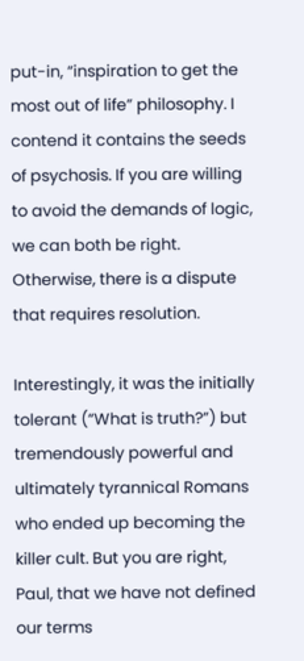put-in, “inspiration to get the most out of life” philosophy. I contend it contains the seeds of psychosis. If you are willing to avoid the demands of logic, we can both be right. Otherwise, there is a dispute that requires resolution.

Interestingly, it was the initially tolerant (“What is truth?”) but tremendously powerful and ultimately tyrannical Romans who ended up becoming the killer cult. But you are right, Paul, that we have not defined our terms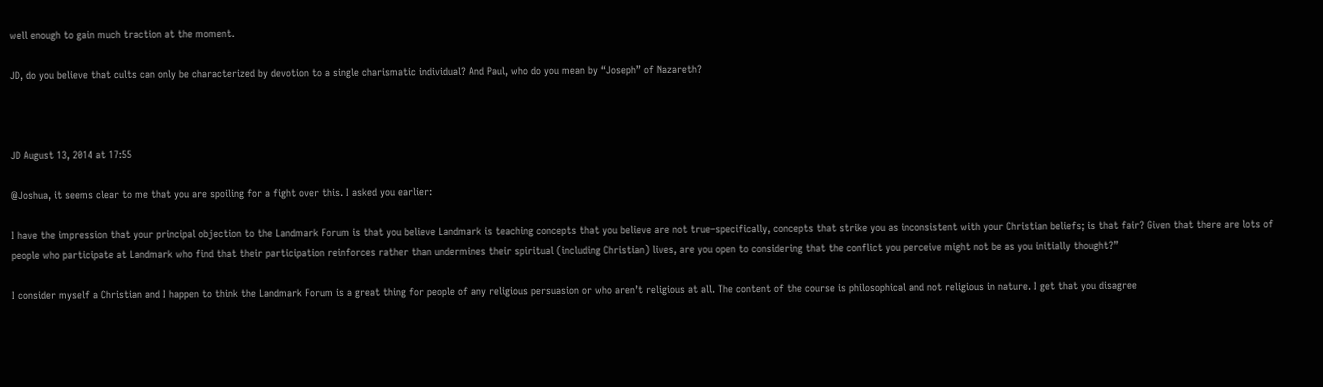well enough to gain much traction at the moment.

JD, do you believe that cults can only be characterized by devotion to a single charismatic individual? And Paul, who do you mean by “Joseph” of Nazareth?



JD August 13, 2014 at 17:55

@Joshua, it seems clear to me that you are spoiling for a fight over this. I asked you earlier:

I have the impression that your principal objection to the Landmark Forum is that you believe Landmark is teaching concepts that you believe are not true–specifically, concepts that strike you as inconsistent with your Christian beliefs; is that fair? Given that there are lots of people who participate at Landmark who find that their participation reinforces rather than undermines their spiritual (including Christian) lives, are you open to considering that the conflict you perceive might not be as you initially thought?”

I consider myself a Christian and I happen to think the Landmark Forum is a great thing for people of any religious persuasion or who aren’t religious at all. The content of the course is philosophical and not religious in nature. I get that you disagree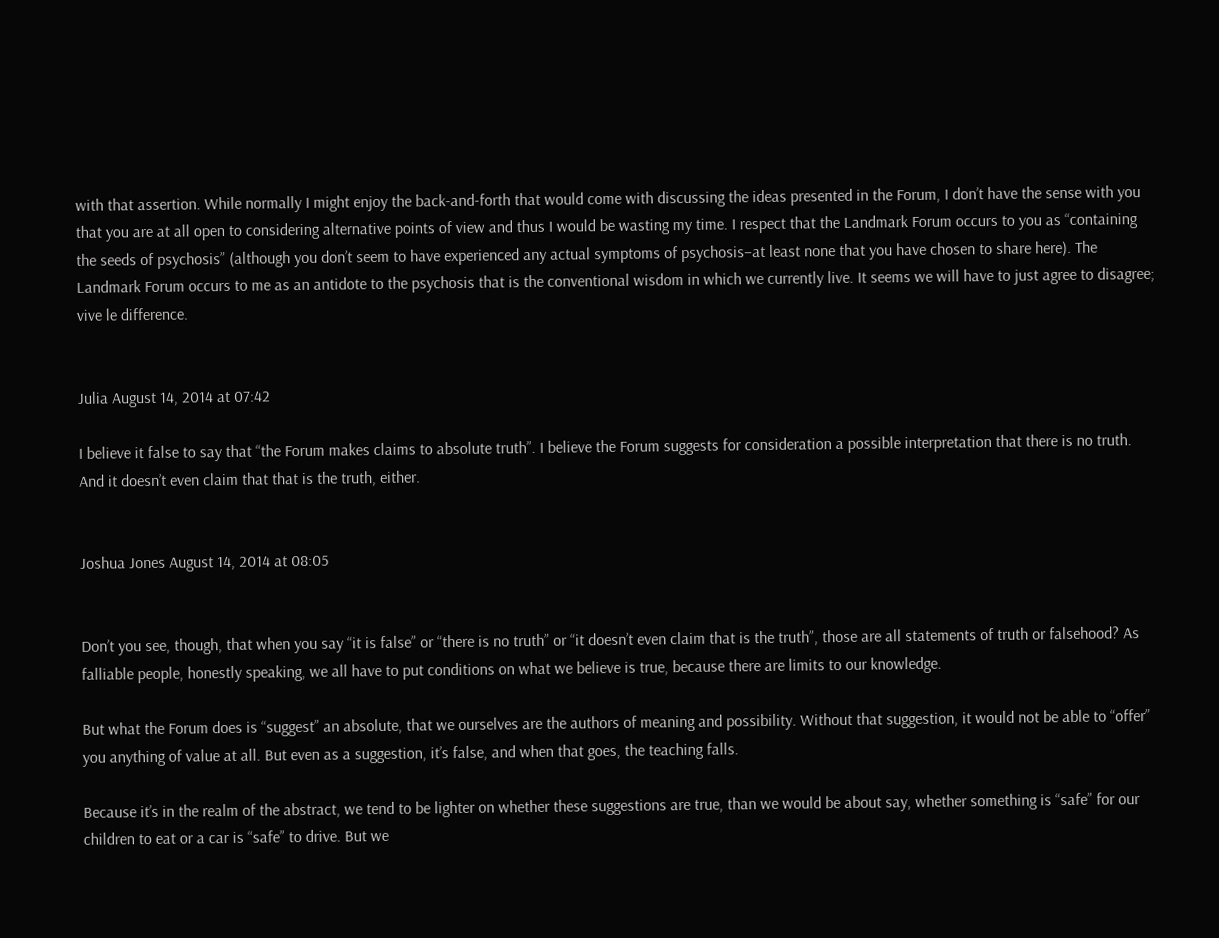with that assertion. While normally I might enjoy the back-and-forth that would come with discussing the ideas presented in the Forum, I don’t have the sense with you that you are at all open to considering alternative points of view and thus I would be wasting my time. I respect that the Landmark Forum occurs to you as “containing the seeds of psychosis” (although you don’t seem to have experienced any actual symptoms of psychosis–at least none that you have chosen to share here). The Landmark Forum occurs to me as an antidote to the psychosis that is the conventional wisdom in which we currently live. It seems we will have to just agree to disagree; vive le difference.


Julia August 14, 2014 at 07:42

I believe it false to say that “the Forum makes claims to absolute truth”. I believe the Forum suggests for consideration a possible interpretation that there is no truth. And it doesn’t even claim that that is the truth, either.


Joshua Jones August 14, 2014 at 08:05


Don’t you see, though, that when you say “it is false” or “there is no truth” or “it doesn’t even claim that is the truth”, those are all statements of truth or falsehood? As falliable people, honestly speaking, we all have to put conditions on what we believe is true, because there are limits to our knowledge.

But what the Forum does is “suggest” an absolute, that we ourselves are the authors of meaning and possibility. Without that suggestion, it would not be able to “offer” you anything of value at all. But even as a suggestion, it’s false, and when that goes, the teaching falls.

Because it’s in the realm of the abstract, we tend to be lighter on whether these suggestions are true, than we would be about say, whether something is “safe” for our children to eat or a car is “safe” to drive. But we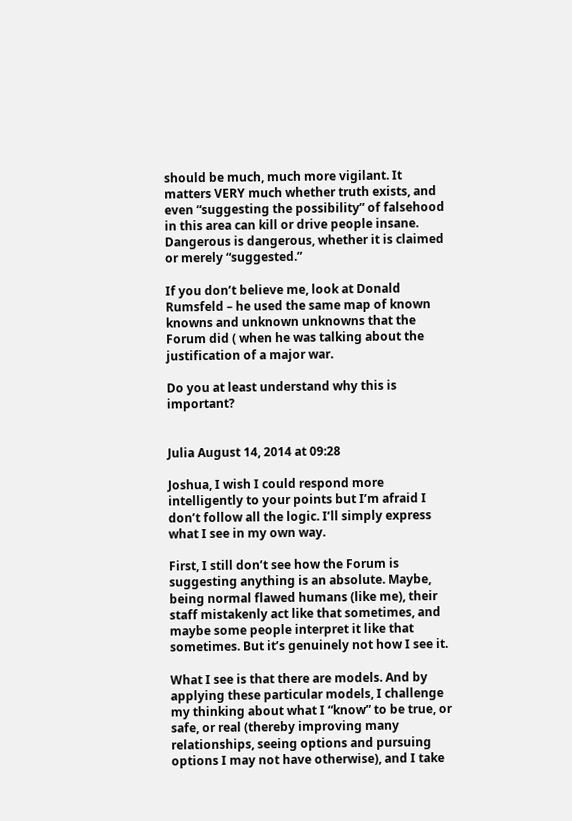should be much, much more vigilant. It matters VERY much whether truth exists, and even “suggesting the possibility” of falsehood in this area can kill or drive people insane. Dangerous is dangerous, whether it is claimed or merely “suggested.”

If you don’t believe me, look at Donald Rumsfeld – he used the same map of known knowns and unknown unknowns that the Forum did ( when he was talking about the justification of a major war.

Do you at least understand why this is important?


Julia August 14, 2014 at 09:28

Joshua, I wish I could respond more intelligently to your points but I’m afraid I don’t follow all the logic. I’ll simply express what I see in my own way.

First, I still don’t see how the Forum is suggesting anything is an absolute. Maybe, being normal flawed humans (like me), their staff mistakenly act like that sometimes, and maybe some people interpret it like that sometimes. But it’s genuinely not how I see it.

What I see is that there are models. And by applying these particular models, I challenge my thinking about what I “know” to be true, or safe, or real (thereby improving many relationships, seeing options and pursuing options I may not have otherwise), and I take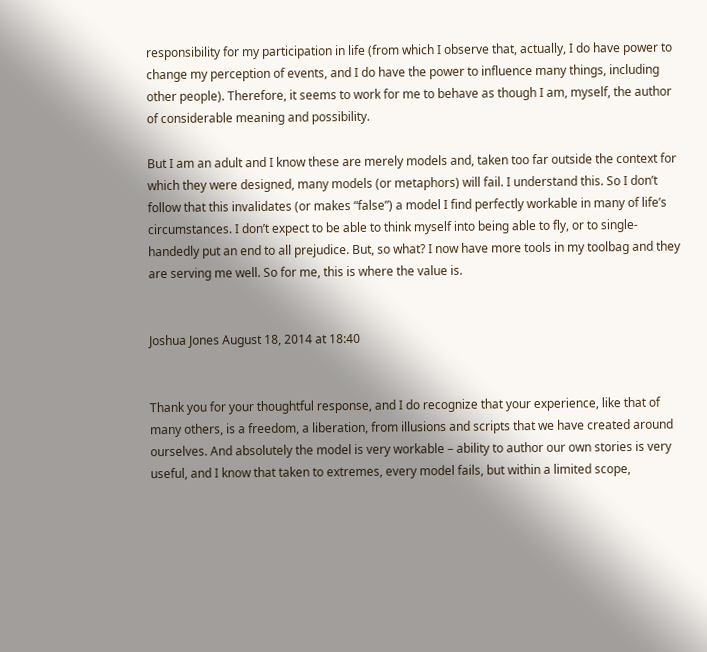responsibility for my participation in life (from which I observe that, actually, I do have power to change my perception of events, and I do have the power to influence many things, including other people). Therefore, it seems to work for me to behave as though I am, myself, the author of considerable meaning and possibility.

But I am an adult and I know these are merely models and, taken too far outside the context for which they were designed, many models (or metaphors) will fail. I understand this. So I don’t follow that this invalidates (or makes “false”) a model I find perfectly workable in many of life’s circumstances. I don’t expect to be able to think myself into being able to fly, or to single-handedly put an end to all prejudice. But, so what? I now have more tools in my toolbag and they are serving me well. So for me, this is where the value is.


Joshua Jones August 18, 2014 at 18:40


Thank you for your thoughtful response, and I do recognize that your experience, like that of many others, is a freedom, a liberation, from illusions and scripts that we have created around ourselves. And absolutely the model is very workable – ability to author our own stories is very useful, and I know that taken to extremes, every model fails, but within a limited scope,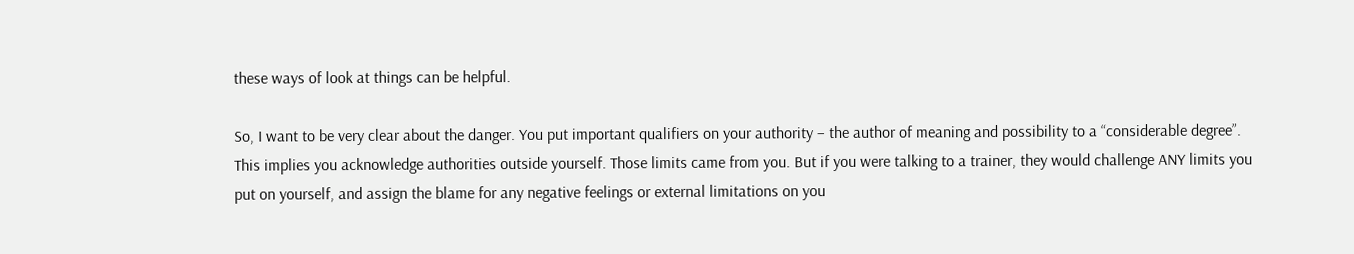these ways of look at things can be helpful.

So, I want to be very clear about the danger. You put important qualifiers on your authority – the author of meaning and possibility to a “considerable degree”. This implies you acknowledge authorities outside yourself. Those limits came from you. But if you were talking to a trainer, they would challenge ANY limits you put on yourself, and assign the blame for any negative feelings or external limitations on you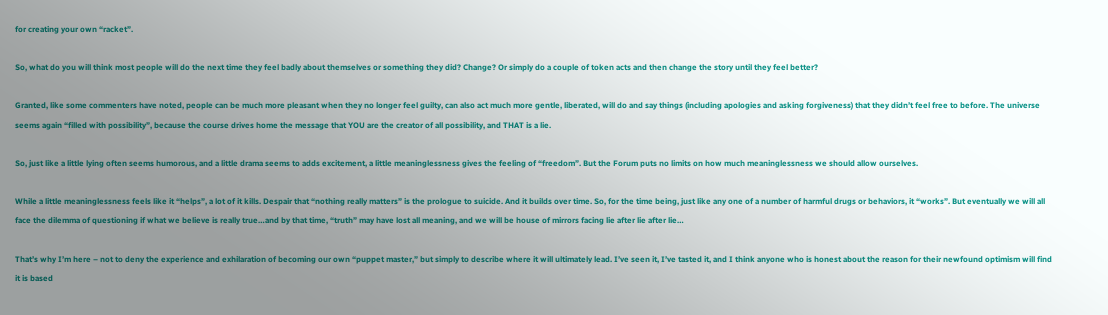for creating your own “racket”.

So, what do you will think most people will do the next time they feel badly about themselves or something they did? Change? Or simply do a couple of token acts and then change the story until they feel better?

Granted, like some commenters have noted, people can be much more pleasant when they no longer feel guilty, can also act much more gentle, liberated, will do and say things (including apologies and asking forgiveness) that they didn’t feel free to before. The universe seems again “filled with possibility”, because the course drives home the message that YOU are the creator of all possibility, and THAT is a lie.

So, just like a little lying often seems humorous, and a little drama seems to adds excitement, a little meaninglessness gives the feeling of “freedom”. But the Forum puts no limits on how much meaninglessness we should allow ourselves.

While a little meaninglessness feels like it “helps”, a lot of it kills. Despair that “nothing really matters” is the prologue to suicide. And it builds over time. So, for the time being, just like any one of a number of harmful drugs or behaviors, it “works”. But eventually we will all face the dilemma of questioning if what we believe is really true…and by that time, “truth” may have lost all meaning, and we will be house of mirrors facing lie after lie after lie…

That’s why I’m here – not to deny the experience and exhilaration of becoming our own “puppet master,” but simply to describe where it will ultimately lead. I’ve seen it, I’ve tasted it, and I think anyone who is honest about the reason for their newfound optimism will find it is based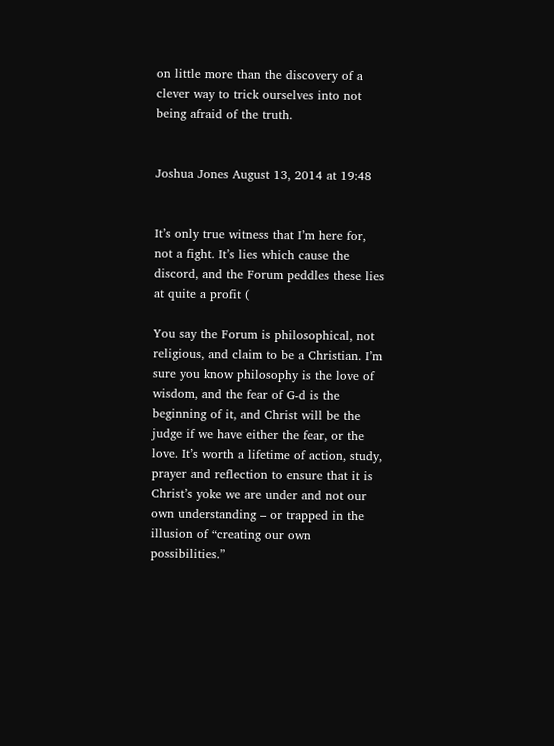on little more than the discovery of a clever way to trick ourselves into not being afraid of the truth.


Joshua Jones August 13, 2014 at 19:48


It’s only true witness that I’m here for, not a fight. It’s lies which cause the discord, and the Forum peddles these lies at quite a profit (

You say the Forum is philosophical, not religious, and claim to be a Christian. I’m sure you know philosophy is the love of wisdom, and the fear of G-d is the beginning of it, and Christ will be the judge if we have either the fear, or the love. It’s worth a lifetime of action, study, prayer and reflection to ensure that it is Christ’s yoke we are under and not our own understanding – or trapped in the illusion of “creating our own possibilities.”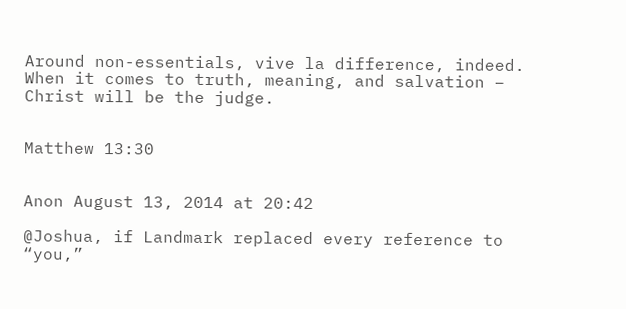Around non-essentials, vive la difference, indeed. When it comes to truth, meaning, and salvation – Christ will be the judge.


Matthew 13:30


Anon August 13, 2014 at 20:42

@Joshua, if Landmark replaced every reference to “you,”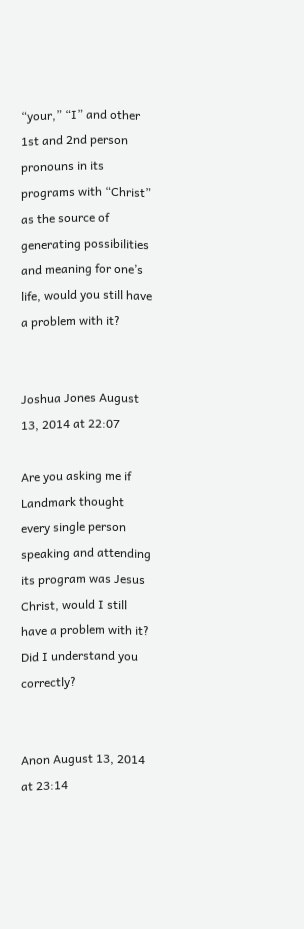“your,” “I” and other 1st and 2nd person pronouns in its programs with “Christ” as the source of generating possibilities and meaning for one’s life, would you still have a problem with it?


Joshua Jones August 13, 2014 at 22:07

Are you asking me if Landmark thought every single person speaking and attending its program was Jesus Christ, would I still have a problem with it? Did I understand you correctly?


Anon August 13, 2014 at 23:14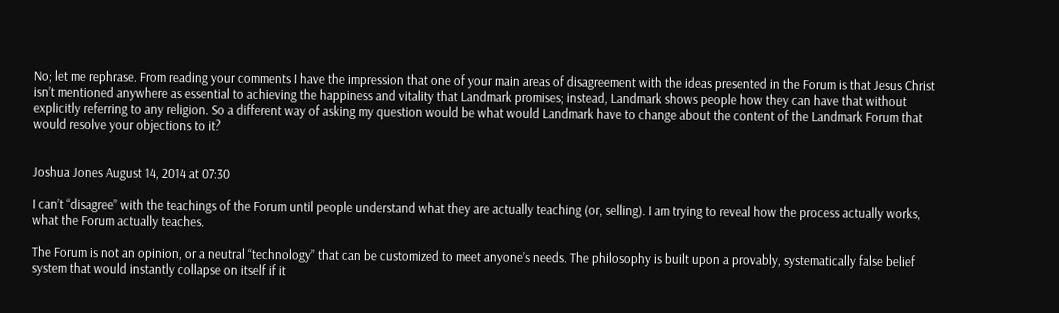No; let me rephrase. From reading your comments I have the impression that one of your main areas of disagreement with the ideas presented in the Forum is that Jesus Christ isn’t mentioned anywhere as essential to achieving the happiness and vitality that Landmark promises; instead, Landmark shows people how they can have that without explicitly referring to any religion. So a different way of asking my question would be what would Landmark have to change about the content of the Landmark Forum that would resolve your objections to it?


Joshua Jones August 14, 2014 at 07:30

I can’t “disagree” with the teachings of the Forum until people understand what they are actually teaching (or, selling). I am trying to reveal how the process actually works, what the Forum actually teaches.

The Forum is not an opinion, or a neutral “technology” that can be customized to meet anyone’s needs. The philosophy is built upon a provably, systematically false belief system that would instantly collapse on itself if it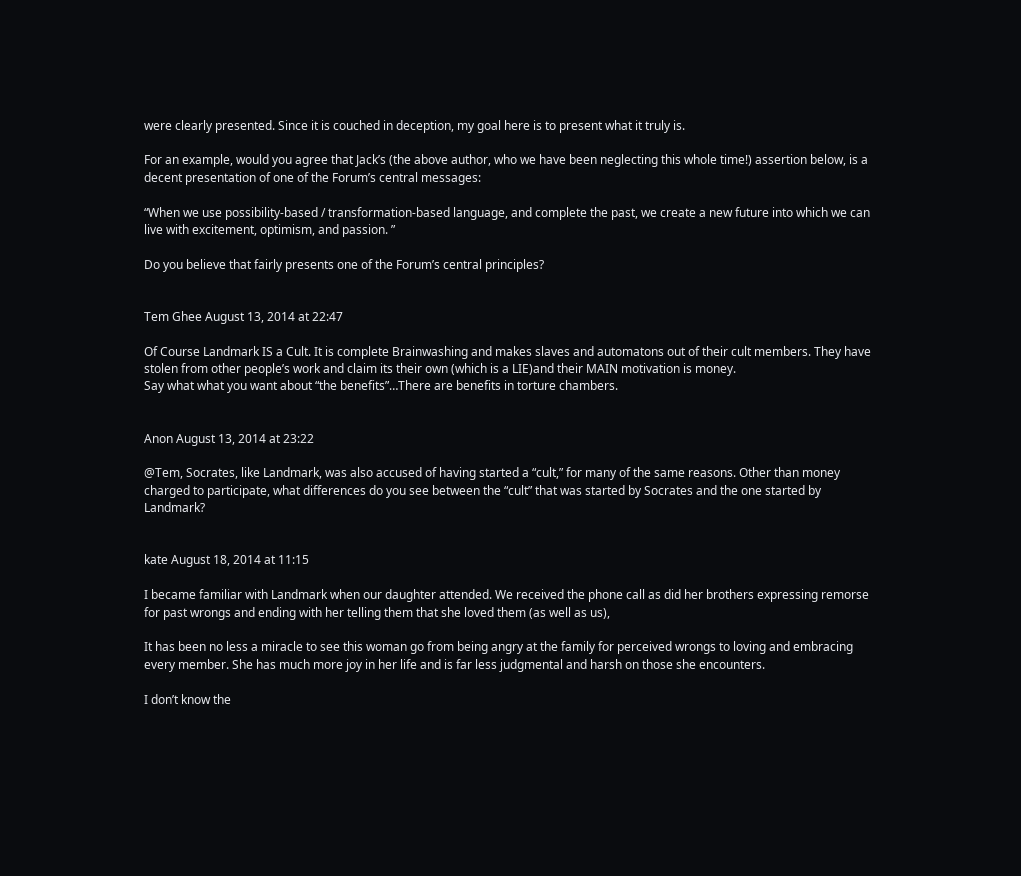were clearly presented. Since it is couched in deception, my goal here is to present what it truly is.

For an example, would you agree that Jack’s (the above author, who we have been neglecting this whole time!) assertion below, is a decent presentation of one of the Forum’s central messages:

“When we use possibility-based / transformation-based language, and complete the past, we create a new future into which we can live with excitement, optimism, and passion. ”

Do you believe that fairly presents one of the Forum’s central principles?


Tem Ghee August 13, 2014 at 22:47

Of Course Landmark IS a Cult. It is complete Brainwashing and makes slaves and automatons out of their cult members. They have stolen from other people’s work and claim its their own (which is a LIE)and their MAIN motivation is money.
Say what what you want about “the benefits”…There are benefits in torture chambers.


Anon August 13, 2014 at 23:22

@Tem, Socrates, like Landmark, was also accused of having started a “cult,” for many of the same reasons. Other than money charged to participate, what differences do you see between the “cult” that was started by Socrates and the one started by Landmark?


kate August 18, 2014 at 11:15

I became familiar with Landmark when our daughter attended. We received the phone call as did her brothers expressing remorse for past wrongs and ending with her telling them that she loved them (as well as us),

It has been no less a miracle to see this woman go from being angry at the family for perceived wrongs to loving and embracing every member. She has much more joy in her life and is far less judgmental and harsh on those she encounters.

I don’t know the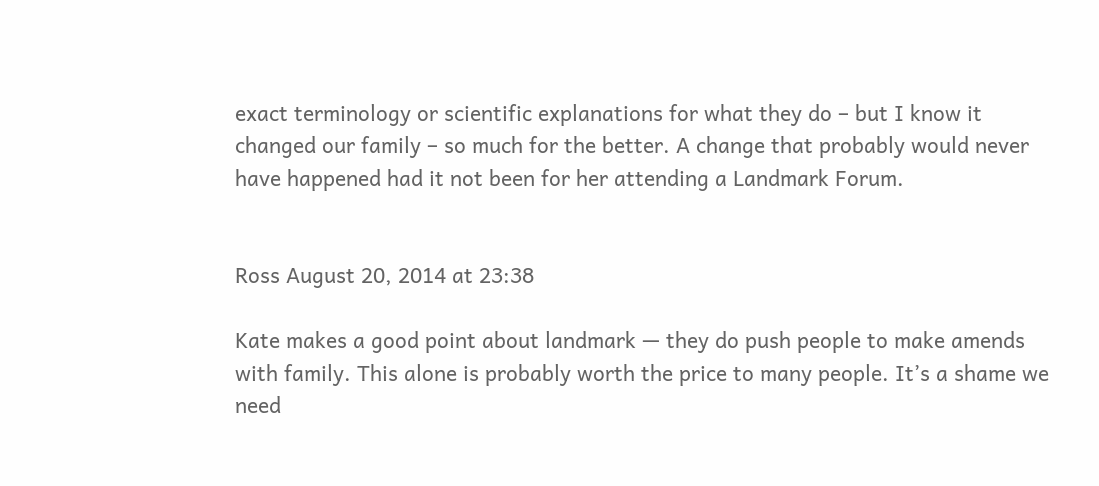exact terminology or scientific explanations for what they do – but I know it changed our family – so much for the better. A change that probably would never have happened had it not been for her attending a Landmark Forum.


Ross August 20, 2014 at 23:38

Kate makes a good point about landmark — they do push people to make amends with family. This alone is probably worth the price to many people. It’s a shame we need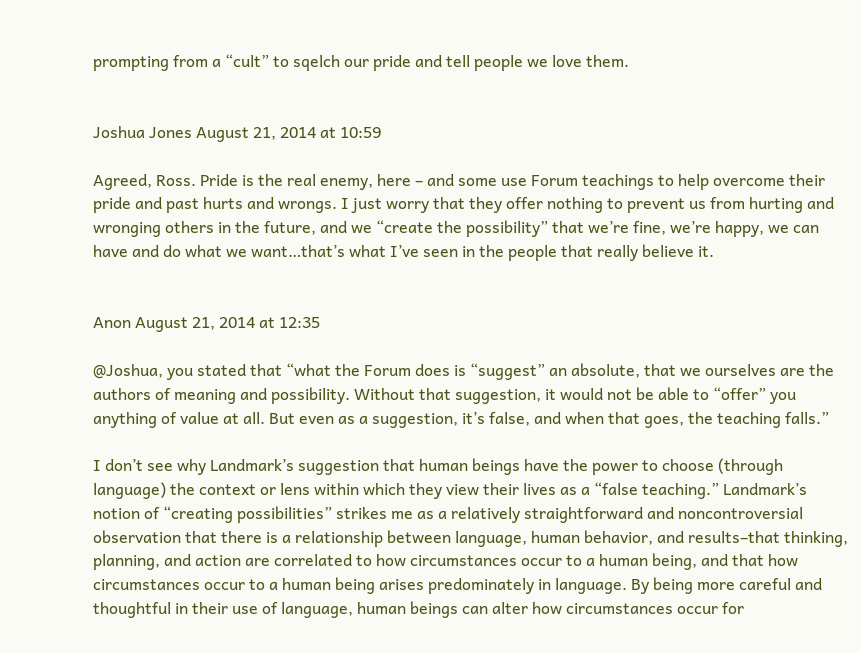prompting from a “cult” to sqelch our pride and tell people we love them.


Joshua Jones August 21, 2014 at 10:59

Agreed, Ross. Pride is the real enemy, here – and some use Forum teachings to help overcome their pride and past hurts and wrongs. I just worry that they offer nothing to prevent us from hurting and wronging others in the future, and we “create the possibility” that we’re fine, we’re happy, we can have and do what we want…that’s what I’ve seen in the people that really believe it.


Anon August 21, 2014 at 12:35

@Joshua, you stated that “what the Forum does is “suggest” an absolute, that we ourselves are the authors of meaning and possibility. Without that suggestion, it would not be able to “offer” you anything of value at all. But even as a suggestion, it’s false, and when that goes, the teaching falls.”

I don’t see why Landmark’s suggestion that human beings have the power to choose (through language) the context or lens within which they view their lives as a “false teaching.” Landmark’s notion of “creating possibilities” strikes me as a relatively straightforward and noncontroversial observation that there is a relationship between language, human behavior, and results–that thinking, planning, and action are correlated to how circumstances occur to a human being, and that how circumstances occur to a human being arises predominately in language. By being more careful and thoughtful in their use of language, human beings can alter how circumstances occur for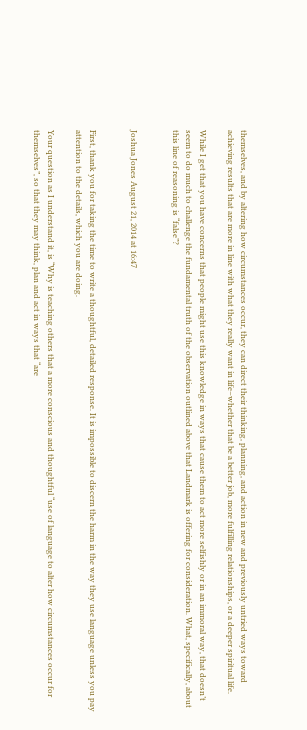themselves, and by altering how circumstances occur, they can direct their thinking, planning, and action in new and previously untried ways toward achieving results that are more in line with what they really want in life–whether that be a better job, more fulfilling relationships, or a deeper spiritual life.

While I get that you have concerns that people might use this knowledge in ways that cause them to act more selfishly or in an immoral way, that doesn’t seem to do much to challenge the fundamental truth of the observation outlined above that Landmark is offering for consideration. What, specifically, about this line of reasoning is “false”?


Joshua Jones August 21, 2014 at 16:47


First, thank you for taking the time to write a thoughtful, detailed response. It is impossible to discern the harm in the way they use language unless you pay attention to the details, which you are doing.

Your question as I understand it, is “Why is teaching others that a more conscious and thoughtful “use of language to alter how circumstances occur for themselves”, so that they may think, plan and act in ways that “are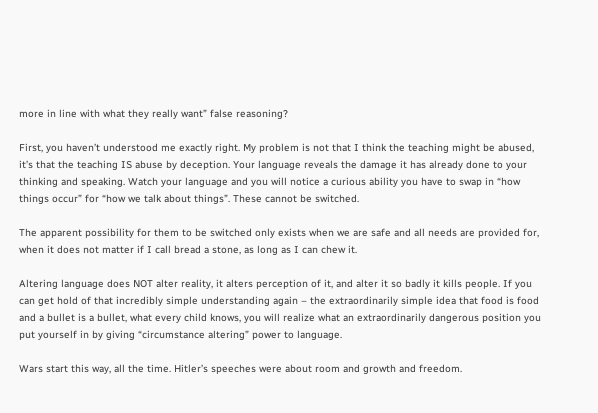more in line with what they really want” false reasoning?

First, you haven’t understood me exactly right. My problem is not that I think the teaching might be abused, it’s that the teaching IS abuse by deception. Your language reveals the damage it has already done to your thinking and speaking. Watch your language and you will notice a curious ability you have to swap in “how things occur” for “how we talk about things”. These cannot be switched.

The apparent possibility for them to be switched only exists when we are safe and all needs are provided for, when it does not matter if I call bread a stone, as long as I can chew it.

Altering language does NOT alter reality, it alters perception of it, and alter it so badly it kills people. If you can get hold of that incredibly simple understanding again – the extraordinarily simple idea that food is food and a bullet is a bullet, what every child knows, you will realize what an extraordinarily dangerous position you put yourself in by giving “circumstance altering” power to language.

Wars start this way, all the time. Hitler’s speeches were about room and growth and freedom.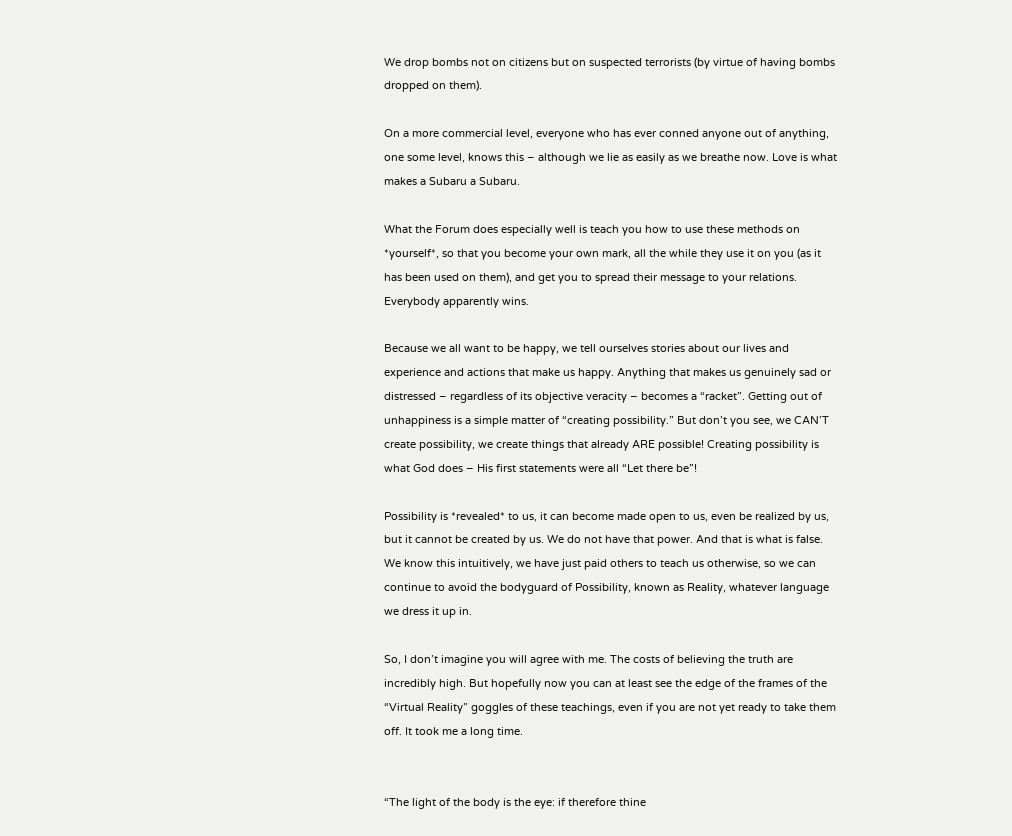We drop bombs not on citizens but on suspected terrorists (by virtue of having bombs dropped on them).

On a more commercial level, everyone who has ever conned anyone out of anything, one some level, knows this – although we lie as easily as we breathe now. Love is what makes a Subaru a Subaru.

What the Forum does especially well is teach you how to use these methods on *yourself*, so that you become your own mark, all the while they use it on you (as it has been used on them), and get you to spread their message to your relations. Everybody apparently wins.

Because we all want to be happy, we tell ourselves stories about our lives and experience and actions that make us happy. Anything that makes us genuinely sad or distressed – regardless of its objective veracity – becomes a “racket”. Getting out of unhappiness is a simple matter of “creating possibility.” But don’t you see, we CAN’T create possibility, we create things that already ARE possible! Creating possibility is what God does – His first statements were all “Let there be”!

Possibility is *revealed* to us, it can become made open to us, even be realized by us, but it cannot be created by us. We do not have that power. And that is what is false. We know this intuitively, we have just paid others to teach us otherwise, so we can continue to avoid the bodyguard of Possibility, known as Reality, whatever language we dress it up in.

So, I don’t imagine you will agree with me. The costs of believing the truth are incredibly high. But hopefully now you can at least see the edge of the frames of the “Virtual Reality” goggles of these teachings, even if you are not yet ready to take them off. It took me a long time.


“The light of the body is the eye: if therefore thine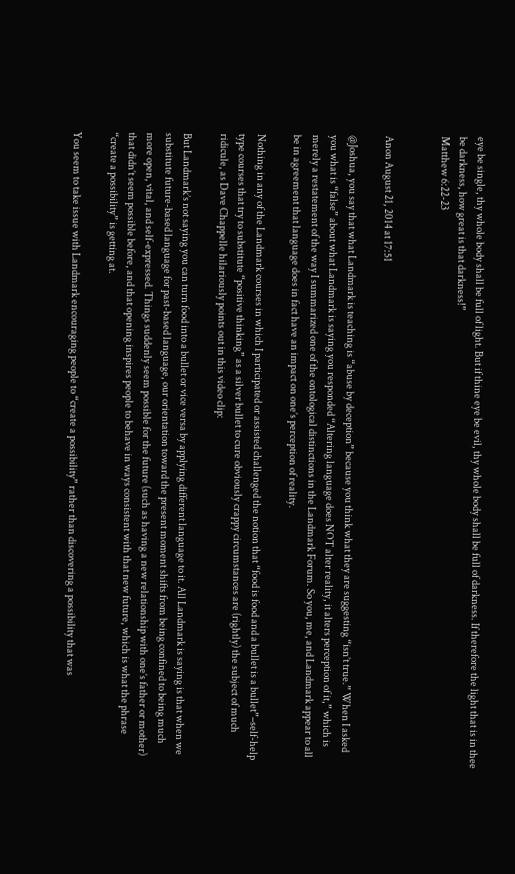eye be single, thy whole body shall be full of light. But if thine eye be evil, thy whole body shall be full of darkness. If therefore the light that is in thee be darkness, how great is that darkness!”
Matthew 6:22-23


Anon August 21, 2014 at 17:51

@Joshua, you say that what Landmark is teaching is “abuse by deception” because you think what they are suggesting “isn’t true.” When I asked you what is “false” about what Landmark is saying you responded “Altering language does NOT alter reality, it alters perception of it,” which is merely a restatement of the way I summarized one of the ontological distinctions in the Landmark Forum. So you, me, and Landmark appear to all be in agreement that language does in fact have an impact on one’s perception of reality.

Nothing in any of the Landmark courses in which I participated or assisted challenged the notion that “food is food and a bullet is a bullet”–self-help type courses that try to substitute “positive thinking” as a silver bullet to cure obviously crappy circumstances are (rightly) the subject of much ridicule, as Dave Chappelle hilariously points out in this video clip:

But Landmark’s not saying you can turn food into a bullet or vice versa by applying different language to it. All Landmark is saying is that when we substitute future-based language for past-based language, our orientation toward the present moment shifts from being confined to being much more open, vital, and self-expressed. Things suddenly seem possible for the future (such as having a new relationship with one’s father or mother) that didn’t seem possible before, and that opening inspires people to behave in ways consistent with that new future, which is what the phrase “create a possibility” is getting at.

You seem to take issue with Landmark encouraging people to “create a possibility” rather than discovering a possibility that was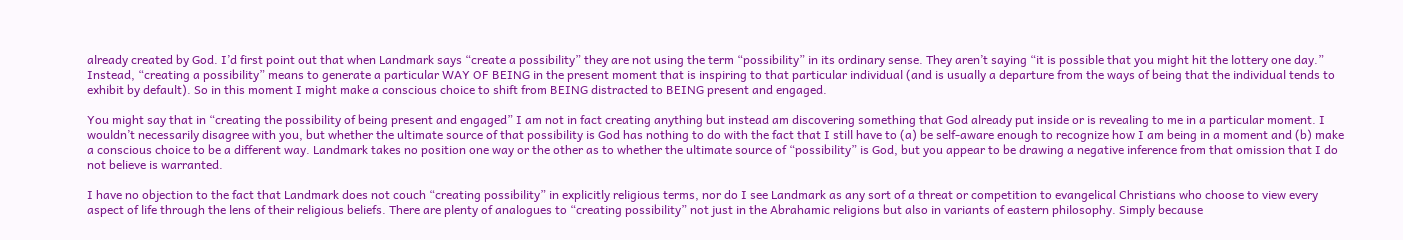already created by God. I’d first point out that when Landmark says “create a possibility” they are not using the term “possibility” in its ordinary sense. They aren’t saying “it is possible that you might hit the lottery one day.” Instead, “creating a possibility” means to generate a particular WAY OF BEING in the present moment that is inspiring to that particular individual (and is usually a departure from the ways of being that the individual tends to exhibit by default). So in this moment I might make a conscious choice to shift from BEING distracted to BEING present and engaged.

You might say that in “creating the possibility of being present and engaged” I am not in fact creating anything but instead am discovering something that God already put inside or is revealing to me in a particular moment. I wouldn’t necessarily disagree with you, but whether the ultimate source of that possibility is God has nothing to do with the fact that I still have to (a) be self-aware enough to recognize how I am being in a moment and (b) make a conscious choice to be a different way. Landmark takes no position one way or the other as to whether the ultimate source of “possibility” is God, but you appear to be drawing a negative inference from that omission that I do not believe is warranted.

I have no objection to the fact that Landmark does not couch “creating possibility” in explicitly religious terms, nor do I see Landmark as any sort of a threat or competition to evangelical Christians who choose to view every aspect of life through the lens of their religious beliefs. There are plenty of analogues to “creating possibility” not just in the Abrahamic religions but also in variants of eastern philosophy. Simply because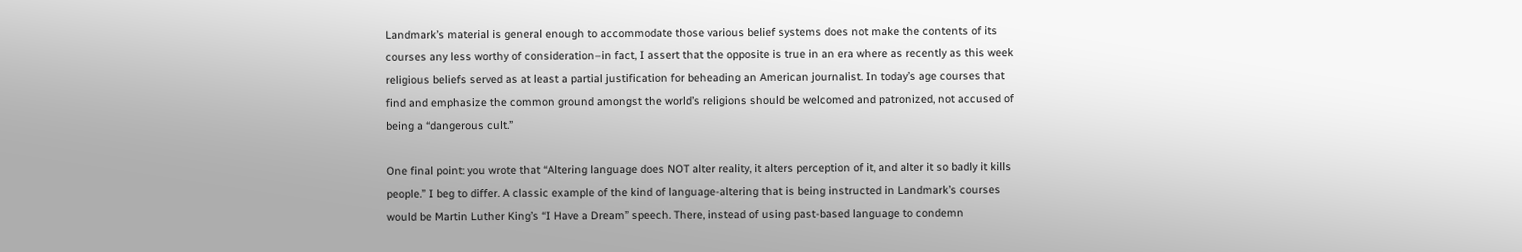Landmark’s material is general enough to accommodate those various belief systems does not make the contents of its courses any less worthy of consideration–in fact, I assert that the opposite is true in an era where as recently as this week religious beliefs served as at least a partial justification for beheading an American journalist. In today’s age courses that find and emphasize the common ground amongst the world’s religions should be welcomed and patronized, not accused of being a “dangerous cult.”

One final point: you wrote that “Altering language does NOT alter reality, it alters perception of it, and alter it so badly it kills people.” I beg to differ. A classic example of the kind of language-altering that is being instructed in Landmark’s courses would be Martin Luther King’s “I Have a Dream” speech. There, instead of using past-based language to condemn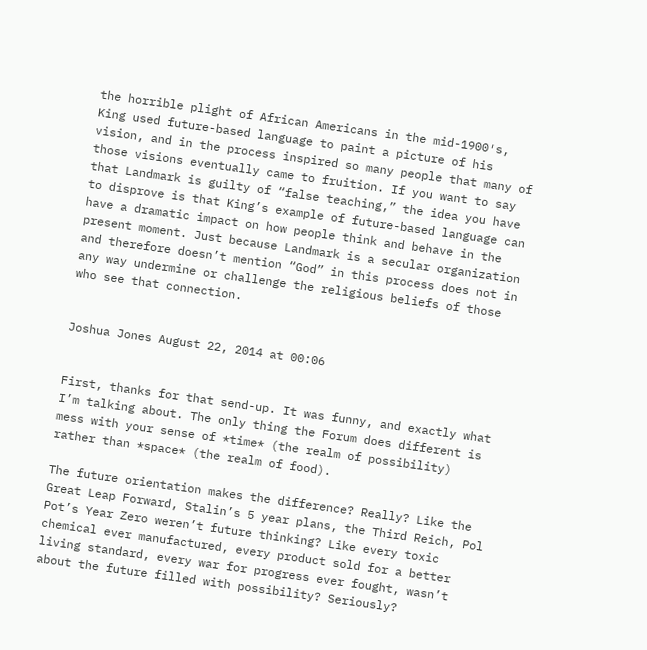the horrible plight of African Americans in the mid-1900′s, King used future-based language to paint a picture of his vision, and in the process inspired so many people that many of those visions eventually came to fruition. If you want to say that Landmark is guilty of “false teaching,” the idea you have to disprove is that King’s example of future-based language can have a dramatic impact on how people think and behave in the present moment. Just because Landmark is a secular organization and therefore doesn’t mention “God” in this process does not in any way undermine or challenge the religious beliefs of those who see that connection.


Joshua Jones August 22, 2014 at 00:06


First, thanks for that send-up. It was funny, and exactly what I’m talking about. The only thing the Forum does different is mess with your sense of *time* (the realm of possibility) rather than *space* (the realm of food).

The future orientation makes the difference? Really? Like the Great Leap Forward, Stalin’s 5 year plans, the Third Reich, Pol Pot’s Year Zero weren’t future thinking? Like every toxic chemical ever manufactured, every product sold for a better living standard, every war for progress ever fought, wasn’t about the future filled with possibility? Seriously?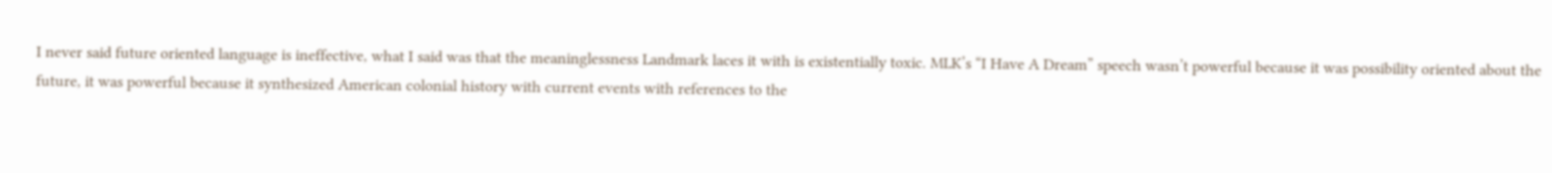I never said future oriented language is ineffective, what I said was that the meaninglessness Landmark laces it with is existentially toxic. MLK’s “I Have A Dream” speech wasn’t powerful because it was possibility oriented about the future, it was powerful because it synthesized American colonial history with current events with references to the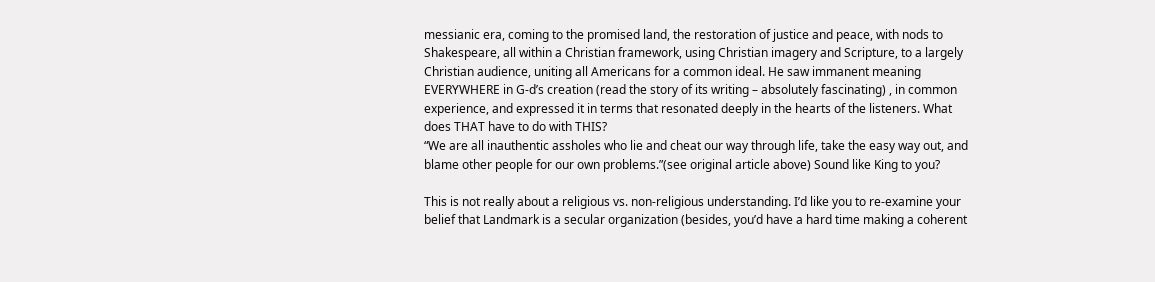messianic era, coming to the promised land, the restoration of justice and peace, with nods to Shakespeare, all within a Christian framework, using Christian imagery and Scripture, to a largely Christian audience, uniting all Americans for a common ideal. He saw immanent meaning EVERYWHERE in G-d’s creation (read the story of its writing – absolutely fascinating) , in common experience, and expressed it in terms that resonated deeply in the hearts of the listeners. What does THAT have to do with THIS?
“We are all inauthentic assholes who lie and cheat our way through life, take the easy way out, and blame other people for our own problems.”(see original article above) Sound like King to you?

This is not really about a religious vs. non-religious understanding. I’d like you to re-examine your belief that Landmark is a secular organization (besides, you’d have a hard time making a coherent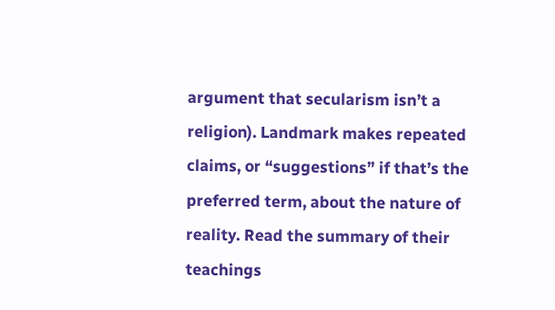argument that secularism isn’t a religion). Landmark makes repeated claims, or “suggestions” if that’s the preferred term, about the nature of reality. Read the summary of their teachings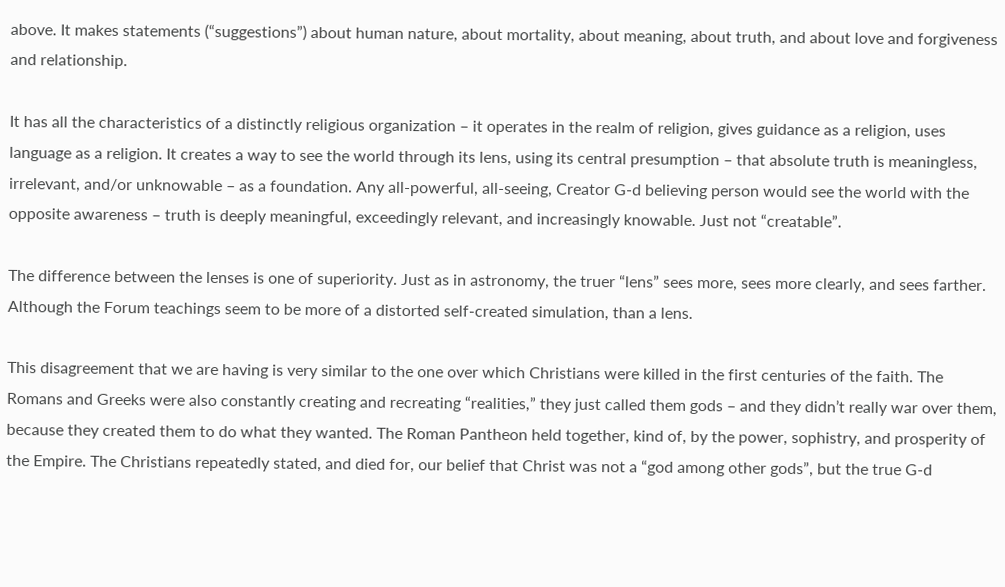above. It makes statements (“suggestions”) about human nature, about mortality, about meaning, about truth, and about love and forgiveness and relationship.

It has all the characteristics of a distinctly religious organization – it operates in the realm of religion, gives guidance as a religion, uses language as a religion. It creates a way to see the world through its lens, using its central presumption – that absolute truth is meaningless, irrelevant, and/or unknowable – as a foundation. Any all-powerful, all-seeing, Creator G-d believing person would see the world with the opposite awareness – truth is deeply meaningful, exceedingly relevant, and increasingly knowable. Just not “creatable”.

The difference between the lenses is one of superiority. Just as in astronomy, the truer “lens” sees more, sees more clearly, and sees farther. Although the Forum teachings seem to be more of a distorted self-created simulation, than a lens.

This disagreement that we are having is very similar to the one over which Christians were killed in the first centuries of the faith. The Romans and Greeks were also constantly creating and recreating “realities,” they just called them gods – and they didn’t really war over them, because they created them to do what they wanted. The Roman Pantheon held together, kind of, by the power, sophistry, and prosperity of the Empire. The Christians repeatedly stated, and died for, our belief that Christ was not a “god among other gods”, but the true G-d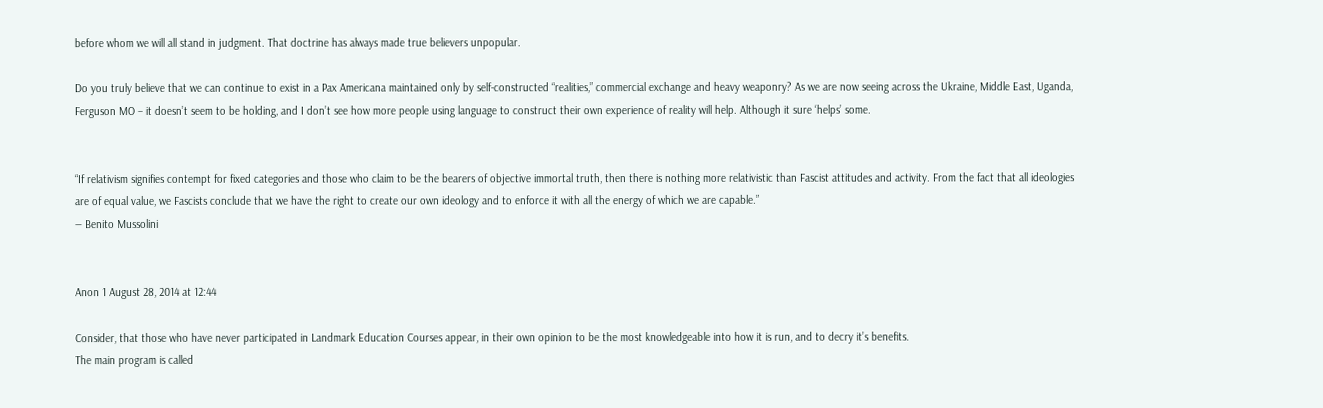before whom we will all stand in judgment. That doctrine has always made true believers unpopular.

Do you truly believe that we can continue to exist in a Pax Americana maintained only by self-constructed “realities,” commercial exchange and heavy weaponry? As we are now seeing across the Ukraine, Middle East, Uganda, Ferguson MO – it doesn’t seem to be holding, and I don’t see how more people using language to construct their own experience of reality will help. Although it sure ‘helps’ some.


“If relativism signifies contempt for fixed categories and those who claim to be the bearers of objective immortal truth, then there is nothing more relativistic than Fascist attitudes and activity. From the fact that all ideologies are of equal value, we Fascists conclude that we have the right to create our own ideology and to enforce it with all the energy of which we are capable.”
― Benito Mussolini


Anon 1 August 28, 2014 at 12:44

Consider, that those who have never participated in Landmark Education Courses appear, in their own opinion to be the most knowledgeable into how it is run, and to decry it’s benefits.
The main program is called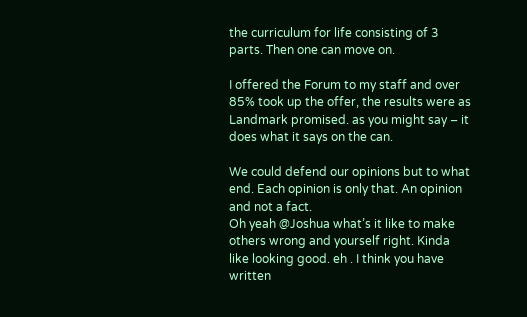the curriculum for life consisting of 3 parts. Then one can move on.

I offered the Forum to my staff and over 85% took up the offer, the results were as Landmark promised. as you might say – it does what it says on the can.

We could defend our opinions but to what end. Each opinion is only that. An opinion and not a fact.
Oh yeah @Joshua what’s it like to make others wrong and yourself right. Kinda like looking good. eh . I think you have written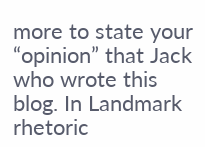more to state your “opinion” that Jack who wrote this blog. In Landmark rhetoric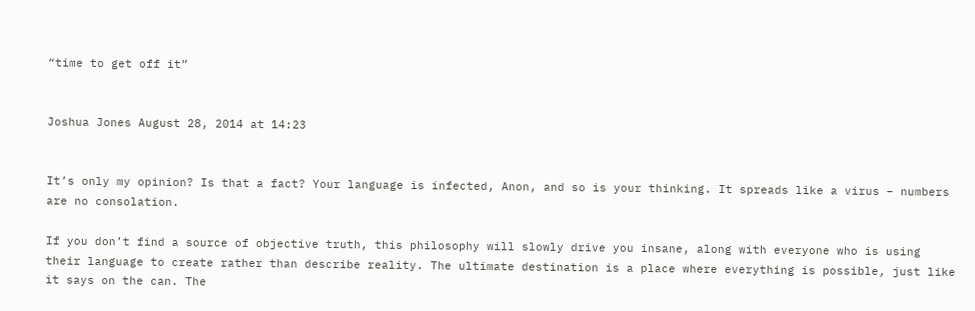“time to get off it”


Joshua Jones August 28, 2014 at 14:23


It’s only my opinion? Is that a fact? Your language is infected, Anon, and so is your thinking. It spreads like a virus – numbers are no consolation.

If you don’t find a source of objective truth, this philosophy will slowly drive you insane, along with everyone who is using their language to create rather than describe reality. The ultimate destination is a place where everything is possible, just like it says on the can. The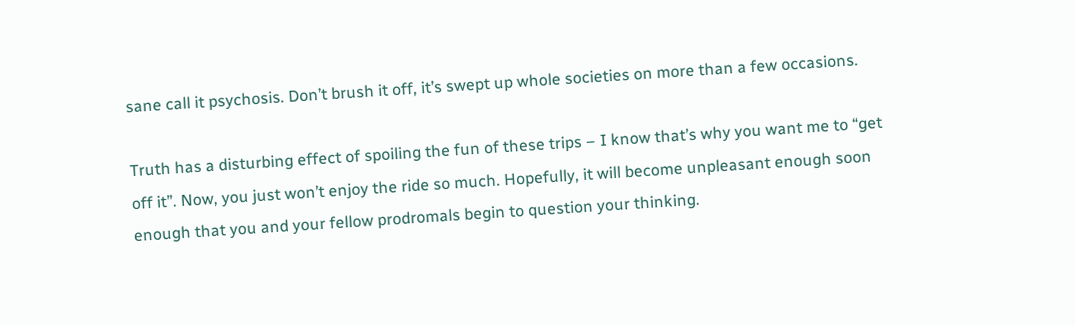sane call it psychosis. Don’t brush it off, it’s swept up whole societies on more than a few occasions.

Truth has a disturbing effect of spoiling the fun of these trips – I know that’s why you want me to “get off it”. Now, you just won’t enjoy the ride so much. Hopefully, it will become unpleasant enough soon enough that you and your fellow prodromals begin to question your thinking.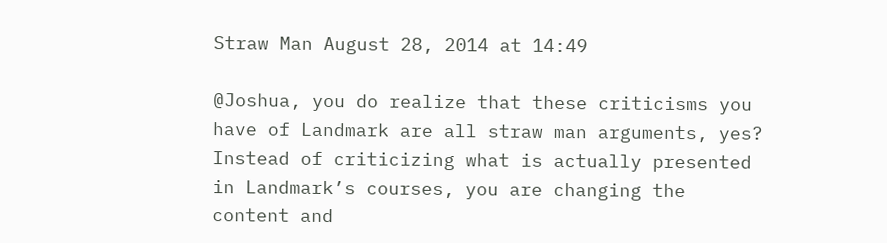Straw Man August 28, 2014 at 14:49

@Joshua, you do realize that these criticisms you have of Landmark are all straw man arguments, yes? Instead of criticizing what is actually presented in Landmark’s courses, you are changing the content and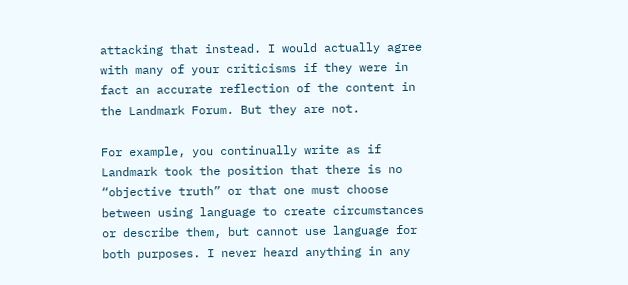attacking that instead. I would actually agree with many of your criticisms if they were in fact an accurate reflection of the content in the Landmark Forum. But they are not.

For example, you continually write as if Landmark took the position that there is no “objective truth” or that one must choose between using language to create circumstances or describe them, but cannot use language for both purposes. I never heard anything in any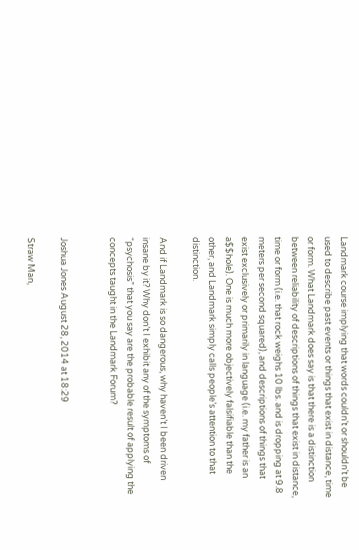Landmark course implying that words couldn’t or shouldn’t be used to describe past events or things that exist in distance, time or form. What Landmark does say is that there is a distinction between reliability of descriptions of things that exist in distance, time or form (i.e. that rock weighs 10 lbs. and is dropping at 9.8 meters per second squared), and descriptions of things that exist exclusively or primarily in language (i.e. my father is an a$$hole). One is much more objectively falsifiable than the other, and Landmark simply calls people’s attention to that distinction.

And if Landmark is so dangerous, why haven’t I been driven insane by it? Why don’t I exhibit any of the symptoms of “psychosis” that you say are the probable result of applying the concepts taught in the Landmark Forum?


Joshua Jones August 28, 2014 at 18:29

Straw Man,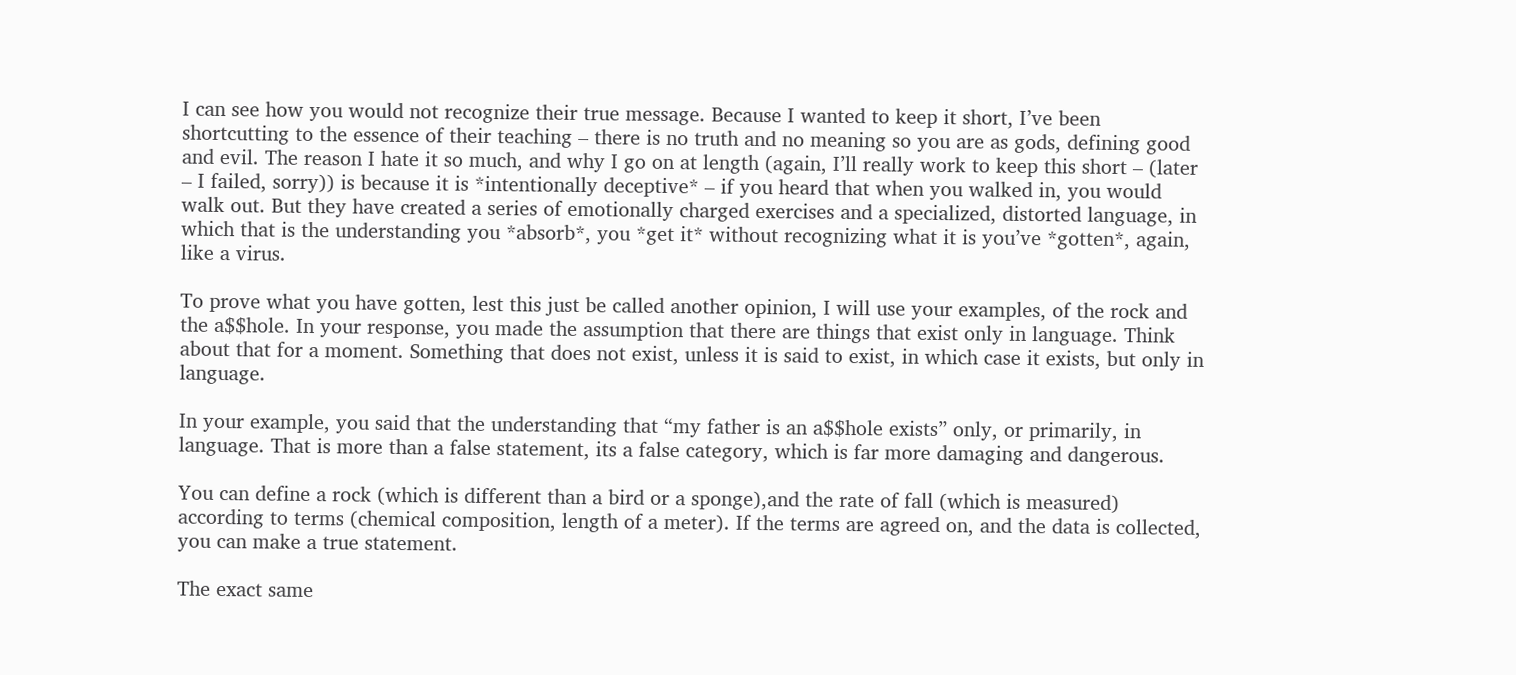I can see how you would not recognize their true message. Because I wanted to keep it short, I’ve been shortcutting to the essence of their teaching – there is no truth and no meaning so you are as gods, defining good and evil. The reason I hate it so much, and why I go on at length (again, I’ll really work to keep this short – (later – I failed, sorry)) is because it is *intentionally deceptive* – if you heard that when you walked in, you would walk out. But they have created a series of emotionally charged exercises and a specialized, distorted language, in which that is the understanding you *absorb*, you *get it* without recognizing what it is you’ve *gotten*, again, like a virus.

To prove what you have gotten, lest this just be called another opinion, I will use your examples, of the rock and the a$$hole. In your response, you made the assumption that there are things that exist only in language. Think about that for a moment. Something that does not exist, unless it is said to exist, in which case it exists, but only in language.

In your example, you said that the understanding that “my father is an a$$hole exists” only, or primarily, in language. That is more than a false statement, its a false category, which is far more damaging and dangerous.

You can define a rock (which is different than a bird or a sponge),and the rate of fall (which is measured) according to terms (chemical composition, length of a meter). If the terms are agreed on, and the data is collected, you can make a true statement.

The exact same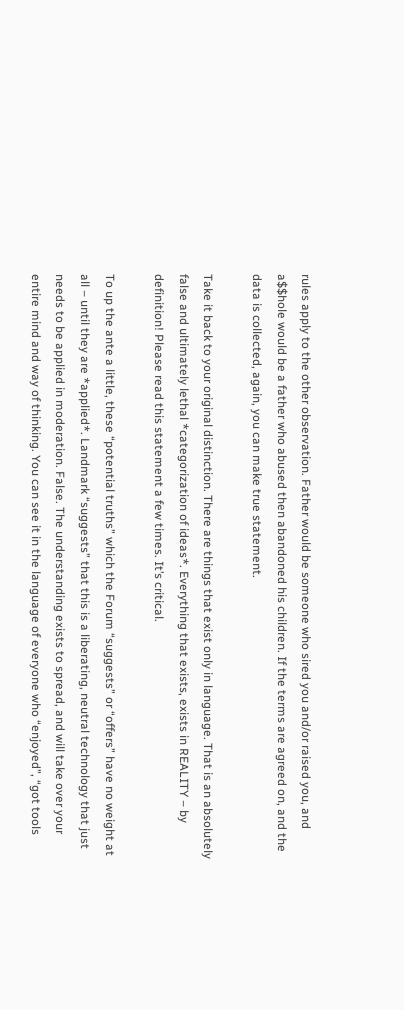rules apply to the other observation. Father would be someone who sired you and/or raised you, and a$$hole would be a father who abused then abandoned his children. If the terms are agreed on, and the data is collected, again, you can make true statement.

Take it back to your original distinction. There are things that exist only in language. That is an absolutely false and ultimately lethal *categorization of ideas*. Everything that exists, exists in REALITY – by definition! Please read this statement a few times. It’s critical.

To up the ante a little, these “potential truths” which the Forum “suggests” or “offers” have no weight at all – until they are *applied*. Landmark “suggests” that this is a liberating, neutral technology that just needs to be applied in moderation. False. The understanding exists to spread, and will take over your entire mind and way of thinking. You can see it in the language of everyone who “enjoyed”, “got tools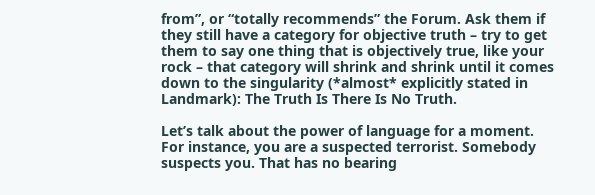from”, or “totally recommends” the Forum. Ask them if they still have a category for objective truth – try to get them to say one thing that is objectively true, like your rock – that category will shrink and shrink until it comes down to the singularity (*almost* explicitly stated in Landmark): The Truth Is There Is No Truth.

Let’s talk about the power of language for a moment. For instance, you are a suspected terrorist. Somebody suspects you. That has no bearing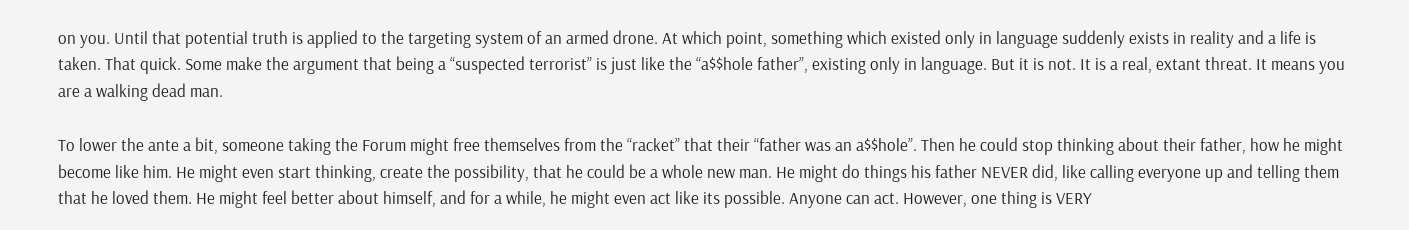on you. Until that potential truth is applied to the targeting system of an armed drone. At which point, something which existed only in language suddenly exists in reality and a life is taken. That quick. Some make the argument that being a “suspected terrorist” is just like the “a$$hole father”, existing only in language. But it is not. It is a real, extant threat. It means you are a walking dead man.

To lower the ante a bit, someone taking the Forum might free themselves from the “racket” that their “father was an a$$hole”. Then he could stop thinking about their father, how he might become like him. He might even start thinking, create the possibility, that he could be a whole new man. He might do things his father NEVER did, like calling everyone up and telling them that he loved them. He might feel better about himself, and for a while, he might even act like its possible. Anyone can act. However, one thing is VERY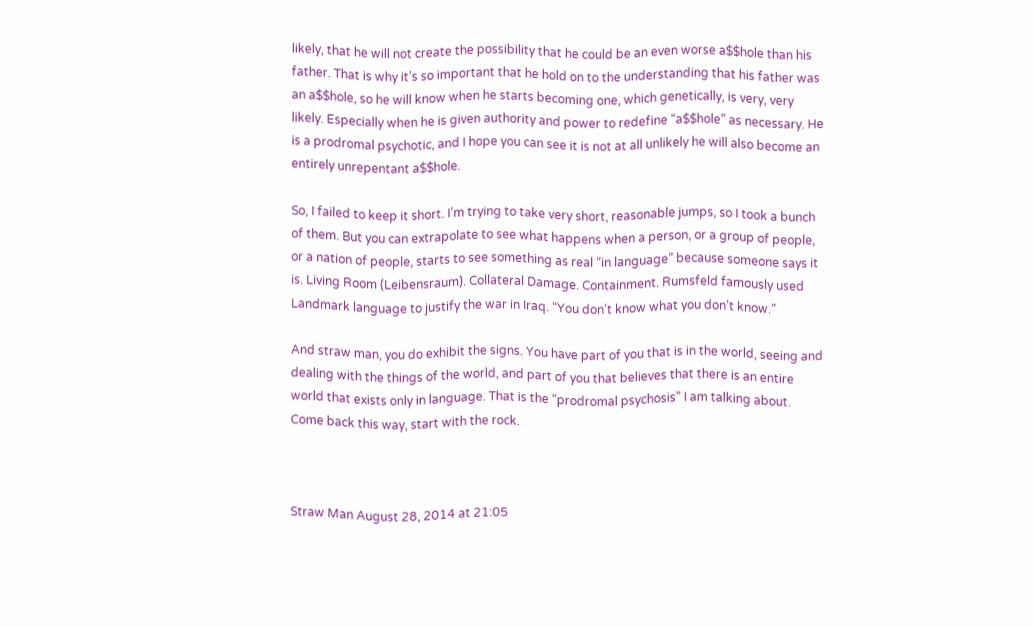likely, that he will not create the possibility that he could be an even worse a$$hole than his father. That is why it’s so important that he hold on to the understanding that his father was an a$$hole, so he will know when he starts becoming one, which genetically, is very, very likely. Especially when he is given authority and power to redefine “a$$hole” as necessary. He is a prodromal psychotic, and I hope you can see it is not at all unlikely he will also become an entirely unrepentant a$$hole.

So, I failed to keep it short. I’m trying to take very short, reasonable jumps, so I took a bunch of them. But you can extrapolate to see what happens when a person, or a group of people, or a nation of people, starts to see something as real “in language” because someone says it is. Living Room (Leibensraum). Collateral Damage. Containment. Rumsfeld famously used Landmark language to justify the war in Iraq. “You don’t know what you don’t know.”

And straw man, you do exhibit the signs. You have part of you that is in the world, seeing and dealing with the things of the world, and part of you that believes that there is an entire world that exists only in language. That is the “prodromal psychosis” I am talking about. Come back this way, start with the rock.



Straw Man August 28, 2014 at 21:05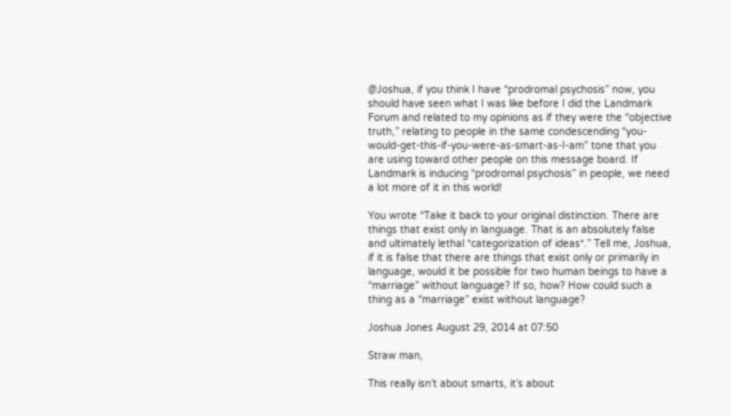@Joshua, if you think I have “prodromal psychosis” now, you should have seen what I was like before I did the Landmark Forum and related to my opinions as if they were the “objective truth,” relating to people in the same condescending “you-would-get-this-if-you-were-as-smart-as-I-am” tone that you are using toward other people on this message board. If Landmark is inducing “prodromal psychosis” in people, we need a lot more of it in this world!

You wrote “Take it back to your original distinction. There are things that exist only in language. That is an absolutely false and ultimately lethal *categorization of ideas*.” Tell me, Joshua, if it is false that there are things that exist only or primarily in language, would it be possible for two human beings to have a “marriage” without language? If so, how? How could such a thing as a “marriage” exist without language?

Joshua Jones August 29, 2014 at 07:50

Straw man,

This really isn’t about smarts, it’s about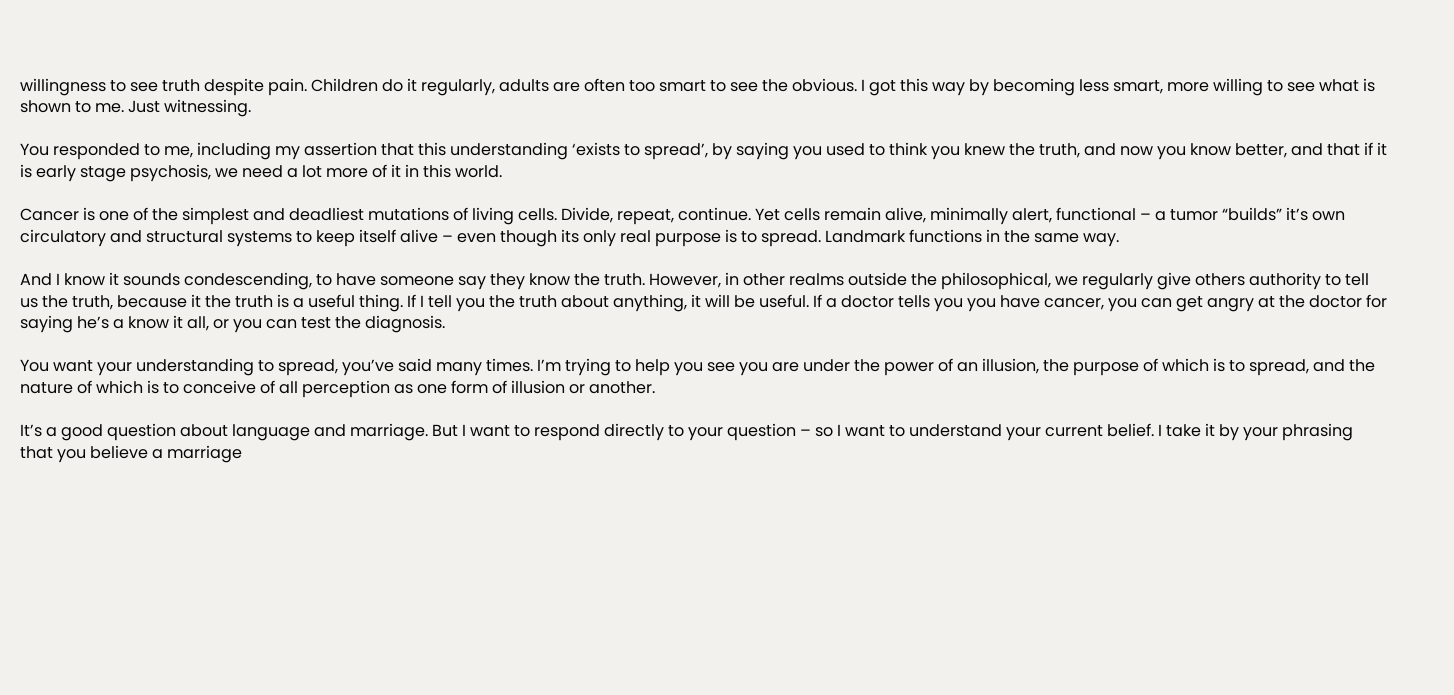willingness to see truth despite pain. Children do it regularly, adults are often too smart to see the obvious. I got this way by becoming less smart, more willing to see what is shown to me. Just witnessing.

You responded to me, including my assertion that this understanding ‘exists to spread’, by saying you used to think you knew the truth, and now you know better, and that if it is early stage psychosis, we need a lot more of it in this world.

Cancer is one of the simplest and deadliest mutations of living cells. Divide, repeat, continue. Yet cells remain alive, minimally alert, functional – a tumor “builds” it’s own circulatory and structural systems to keep itself alive – even though its only real purpose is to spread. Landmark functions in the same way.

And I know it sounds condescending, to have someone say they know the truth. However, in other realms outside the philosophical, we regularly give others authority to tell us the truth, because it the truth is a useful thing. If I tell you the truth about anything, it will be useful. If a doctor tells you you have cancer, you can get angry at the doctor for saying he’s a know it all, or you can test the diagnosis.

You want your understanding to spread, you’ve said many times. I’m trying to help you see you are under the power of an illusion, the purpose of which is to spread, and the nature of which is to conceive of all perception as one form of illusion or another.

It’s a good question about language and marriage. But I want to respond directly to your question – so I want to understand your current belief. I take it by your phrasing that you believe a marriage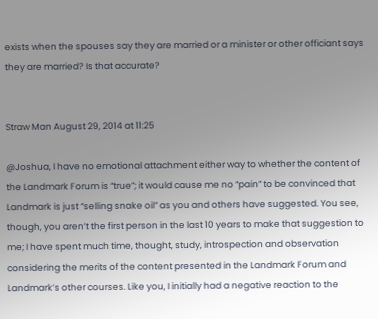exists when the spouses say they are married or a minister or other officiant says they are married? Is that accurate?


Straw Man August 29, 2014 at 11:25

@Joshua, I have no emotional attachment either way to whether the content of the Landmark Forum is “true”; it would cause me no “pain” to be convinced that Landmark is just “selling snake oil” as you and others have suggested. You see, though, you aren’t the first person in the last 10 years to make that suggestion to me; I have spent much time, thought, study, introspection and observation considering the merits of the content presented in the Landmark Forum and Landmark’s other courses. Like you, I initially had a negative reaction to the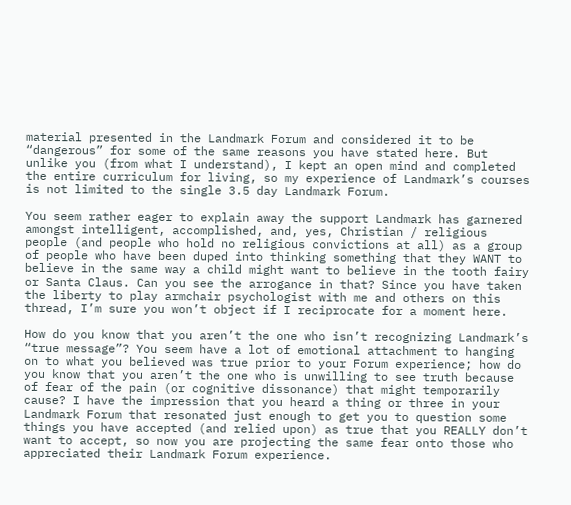material presented in the Landmark Forum and considered it to be “dangerous” for some of the same reasons you have stated here. But unlike you (from what I understand), I kept an open mind and completed the entire curriculum for living, so my experience of Landmark’s courses is not limited to the single 3.5 day Landmark Forum.

You seem rather eager to explain away the support Landmark has garnered amongst intelligent, accomplished, and, yes, Christian / religious people (and people who hold no religious convictions at all) as a group of people who have been duped into thinking something that they WANT to believe in the same way a child might want to believe in the tooth fairy or Santa Claus. Can you see the arrogance in that? Since you have taken the liberty to play armchair psychologist with me and others on this thread, I’m sure you won’t object if I reciprocate for a moment here.

How do you know that you aren’t the one who isn’t recognizing Landmark’s “true message”? You seem have a lot of emotional attachment to hanging on to what you believed was true prior to your Forum experience; how do you know that you aren’t the one who is unwilling to see truth because of fear of the pain (or cognitive dissonance) that might temporarily cause? I have the impression that you heard a thing or three in your Landmark Forum that resonated just enough to get you to question some things you have accepted (and relied upon) as true that you REALLY don’t want to accept, so now you are projecting the same fear onto those who appreciated their Landmark Forum experience.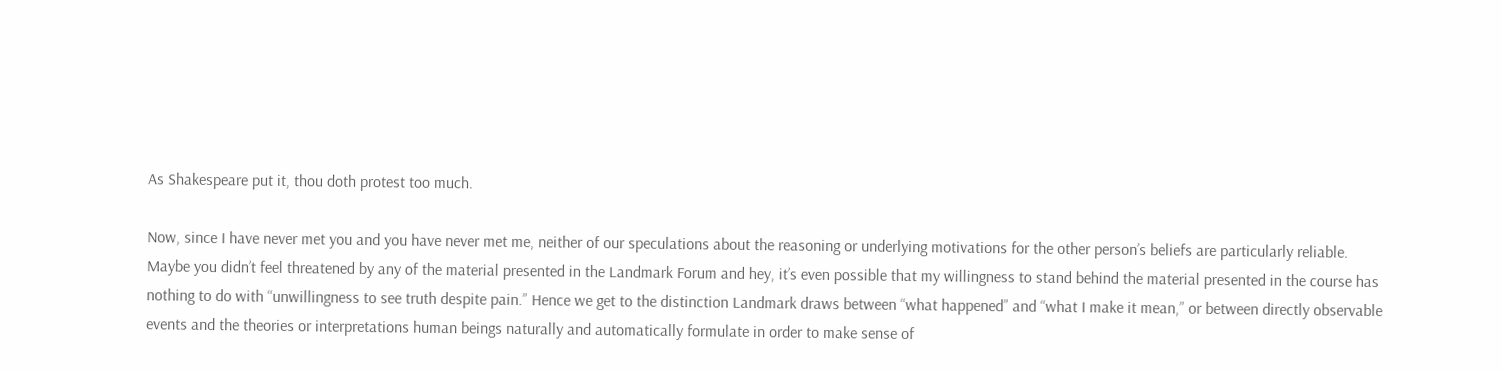As Shakespeare put it, thou doth protest too much.

Now, since I have never met you and you have never met me, neither of our speculations about the reasoning or underlying motivations for the other person’s beliefs are particularly reliable. Maybe you didn’t feel threatened by any of the material presented in the Landmark Forum and hey, it’s even possible that my willingness to stand behind the material presented in the course has nothing to do with “unwillingness to see truth despite pain.” Hence we get to the distinction Landmark draws between “what happened” and “what I make it mean,” or between directly observable events and the theories or interpretations human beings naturally and automatically formulate in order to make sense of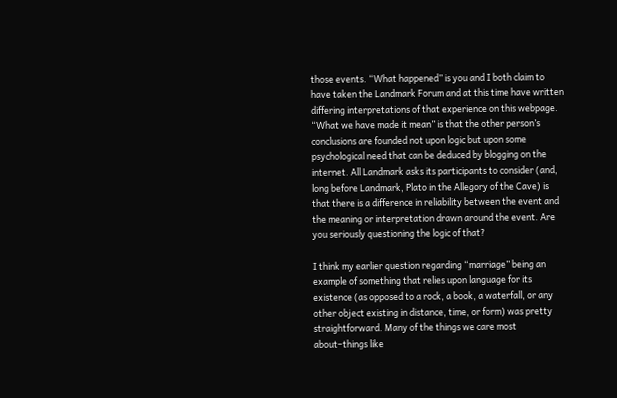those events. “What happened” is you and I both claim to have taken the Landmark Forum and at this time have written differing interpretations of that experience on this webpage. “What we have made it mean” is that the other person’s conclusions are founded not upon logic but upon some psychological need that can be deduced by blogging on the internet. All Landmark asks its participants to consider (and, long before Landmark, Plato in the Allegory of the Cave) is that there is a difference in reliability between the event and the meaning or interpretation drawn around the event. Are you seriously questioning the logic of that?

I think my earlier question regarding “marriage” being an example of something that relies upon language for its existence (as opposed to a rock, a book, a waterfall, or any other object existing in distance, time, or form) was pretty straightforward. Many of the things we care most about–things like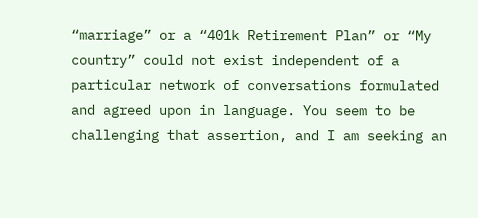“marriage” or a “401k Retirement Plan” or “My country” could not exist independent of a particular network of conversations formulated and agreed upon in language. You seem to be challenging that assertion, and I am seeking an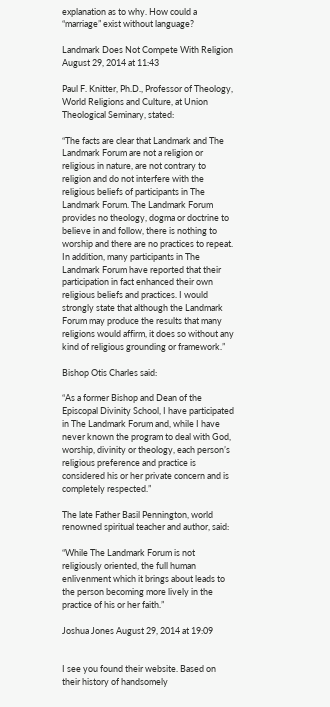explanation as to why. How could a “marriage” exist without language?

Landmark Does Not Compete With Religion August 29, 2014 at 11:43

Paul F. Knitter, Ph.D., Professor of Theology, World Religions and Culture, at Union Theological Seminary, stated:

“The facts are clear that Landmark and The Landmark Forum are not a religion or religious in nature, are not contrary to religion and do not interfere with the religious beliefs of participants in The Landmark Forum. The Landmark Forum provides no theology, dogma or doctrine to believe in and follow, there is nothing to worship and there are no practices to repeat. In addition, many participants in The Landmark Forum have reported that their participation in fact enhanced their own religious beliefs and practices. I would strongly state that although the Landmark Forum may produce the results that many religions would affirm, it does so without any kind of religious grounding or framework.”

Bishop Otis Charles said:

“As a former Bishop and Dean of the Episcopal Divinity School, I have participated in The Landmark Forum and, while I have never known the program to deal with God, worship, divinity or theology, each person’s religious preference and practice is considered his or her private concern and is completely respected.”

The late Father Basil Pennington, world renowned spiritual teacher and author, said:

“While The Landmark Forum is not religiously oriented, the full human enlivenment which it brings about leads to the person becoming more lively in the practice of his or her faith.”

Joshua Jones August 29, 2014 at 19:09


I see you found their website. Based on their history of handsomely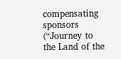compensating sponsors (“Journey to the Land of the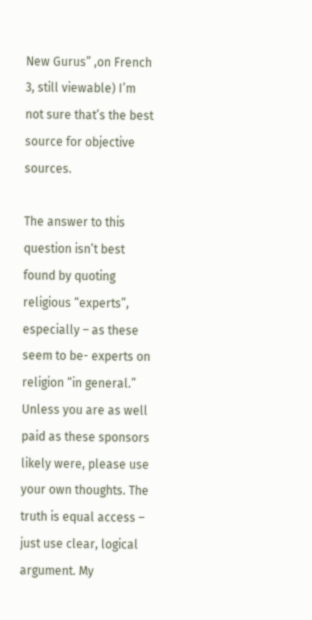New Gurus” ,on French 3, still viewable) I’m not sure that’s the best source for objective sources.

The answer to this question isn’t best found by quoting religious “experts”, especially – as these seem to be- experts on religion “in general.” Unless you are as well paid as these sponsors likely were, please use your own thoughts. The truth is equal access – just use clear, logical argument. My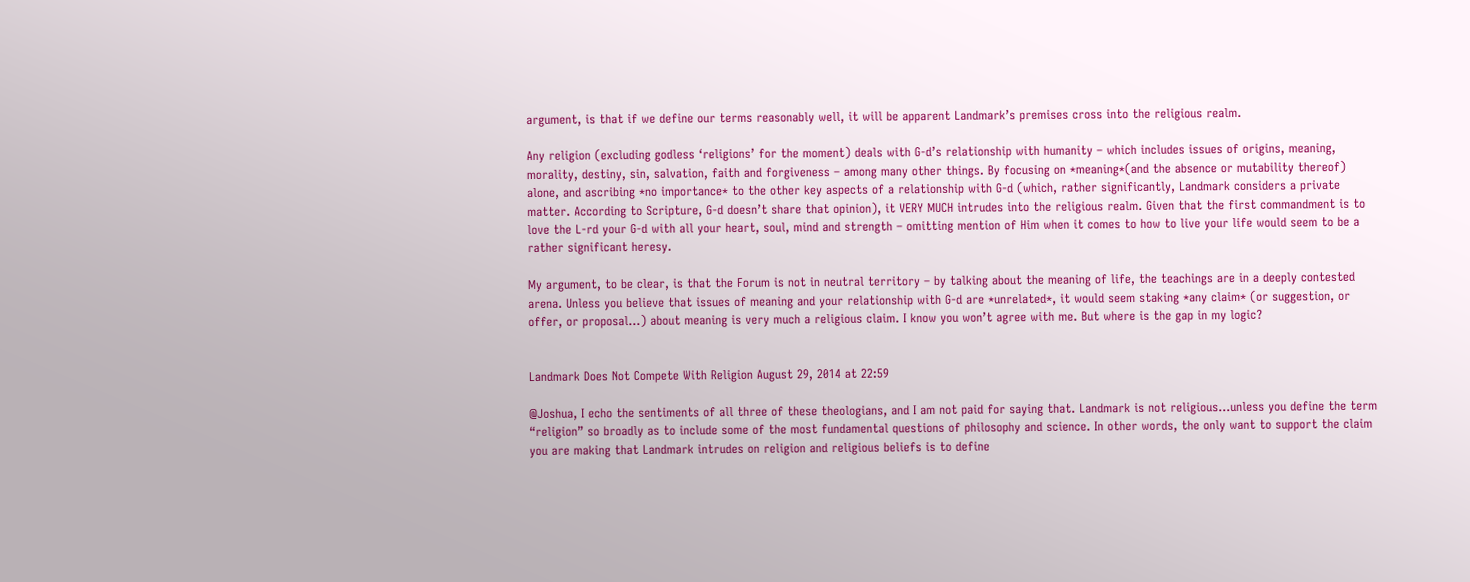argument, is that if we define our terms reasonably well, it will be apparent Landmark’s premises cross into the religious realm.

Any religion (excluding godless ‘religions’ for the moment) deals with G-d’s relationship with humanity – which includes issues of origins, meaning, morality, destiny, sin, salvation, faith and forgiveness – among many other things. By focusing on *meaning*(and the absence or mutability thereof) alone, and ascribing *no importance* to the other key aspects of a relationship with G-d (which, rather significantly, Landmark considers a private matter. According to Scripture, G-d doesn’t share that opinion), it VERY MUCH intrudes into the religious realm. Given that the first commandment is to love the L-rd your G-d with all your heart, soul, mind and strength – omitting mention of Him when it comes to how to live your life would seem to be a rather significant heresy.

My argument, to be clear, is that the Forum is not in neutral territory – by talking about the meaning of life, the teachings are in a deeply contested arena. Unless you believe that issues of meaning and your relationship with G-d are *unrelated*, it would seem staking *any claim* (or suggestion, or offer, or proposal…) about meaning is very much a religious claim. I know you won’t agree with me. But where is the gap in my logic?


Landmark Does Not Compete With Religion August 29, 2014 at 22:59

@Joshua, I echo the sentiments of all three of these theologians, and I am not paid for saying that. Landmark is not religious…unless you define the term “religion” so broadly as to include some of the most fundamental questions of philosophy and science. In other words, the only want to support the claim you are making that Landmark intrudes on religion and religious beliefs is to define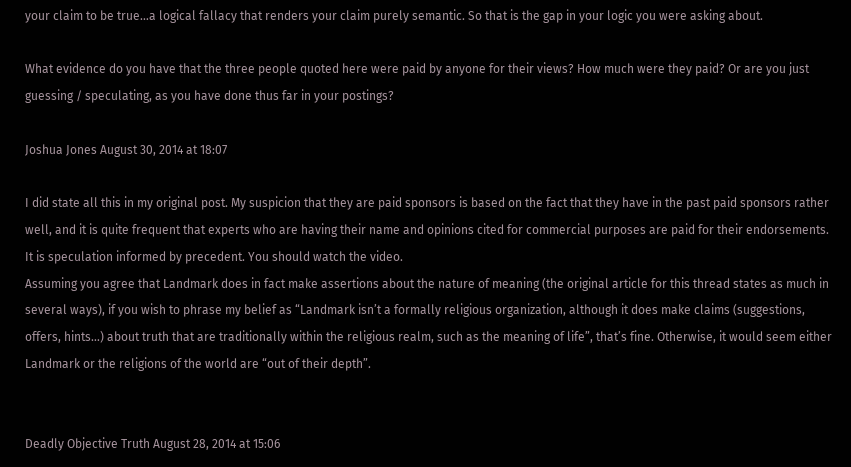your claim to be true…a logical fallacy that renders your claim purely semantic. So that is the gap in your logic you were asking about.

What evidence do you have that the three people quoted here were paid by anyone for their views? How much were they paid? Or are you just guessing / speculating, as you have done thus far in your postings?

Joshua Jones August 30, 2014 at 18:07

I did state all this in my original post. My suspicion that they are paid sponsors is based on the fact that they have in the past paid sponsors rather well, and it is quite frequent that experts who are having their name and opinions cited for commercial purposes are paid for their endorsements. It is speculation informed by precedent. You should watch the video.
Assuming you agree that Landmark does in fact make assertions about the nature of meaning (the original article for this thread states as much in several ways), if you wish to phrase my belief as “Landmark isn’t a formally religious organization, although it does make claims (suggestions, offers, hints…) about truth that are traditionally within the religious realm, such as the meaning of life”, that’s fine. Otherwise, it would seem either Landmark or the religions of the world are “out of their depth”.


Deadly Objective Truth August 28, 2014 at 15:06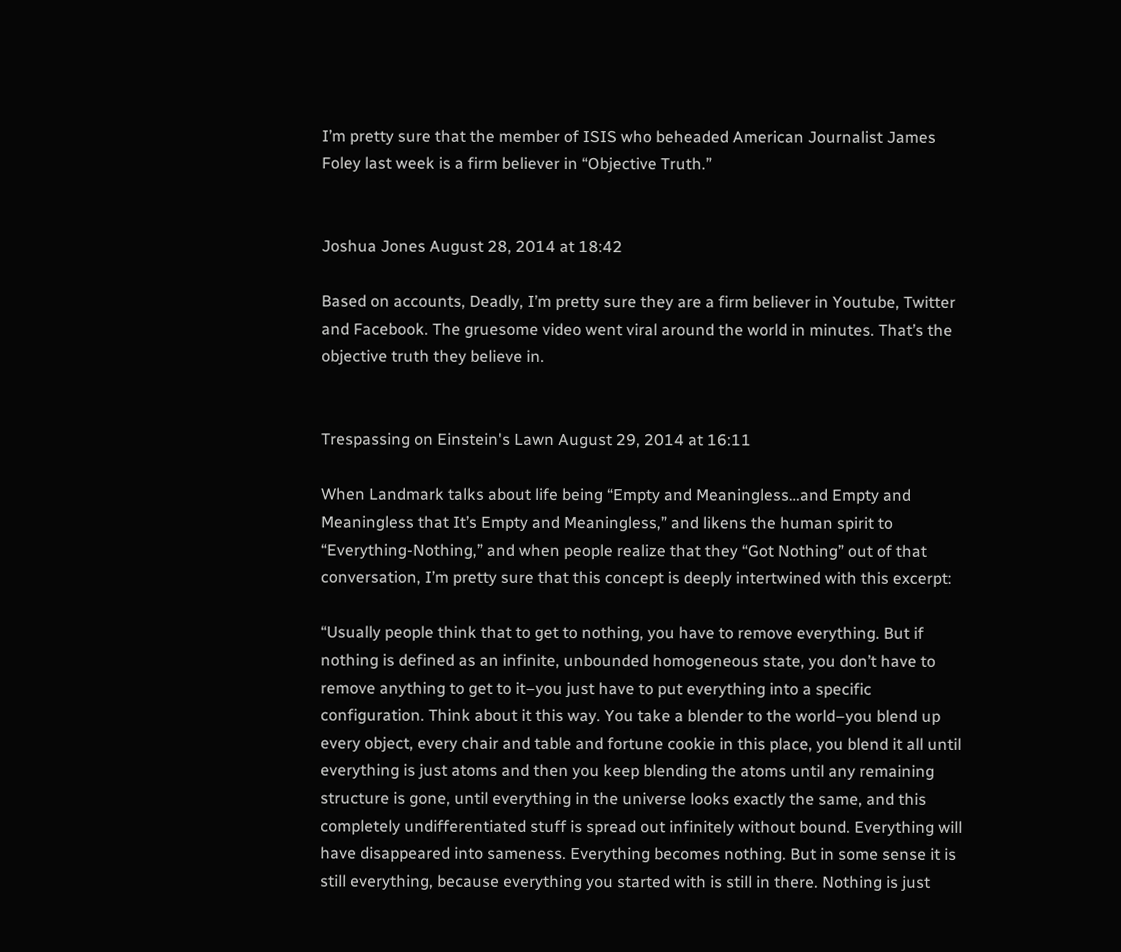I’m pretty sure that the member of ISIS who beheaded American Journalist James Foley last week is a firm believer in “Objective Truth.”


Joshua Jones August 28, 2014 at 18:42

Based on accounts, Deadly, I’m pretty sure they are a firm believer in Youtube, Twitter and Facebook. The gruesome video went viral around the world in minutes. That’s the objective truth they believe in.


Trespassing on Einstein's Lawn August 29, 2014 at 16:11

When Landmark talks about life being “Empty and Meaningless…and Empty and Meaningless that It’s Empty and Meaningless,” and likens the human spirit to “Everything-Nothing,” and when people realize that they “Got Nothing” out of that conversation, I’m pretty sure that this concept is deeply intertwined with this excerpt:

“Usually people think that to get to nothing, you have to remove everything. But if nothing is defined as an infinite, unbounded homogeneous state, you don’t have to remove anything to get to it–you just have to put everything into a specific configuration. Think about it this way. You take a blender to the world–you blend up every object, every chair and table and fortune cookie in this place, you blend it all until everything is just atoms and then you keep blending the atoms until any remaining structure is gone, until everything in the universe looks exactly the same, and this completely undifferentiated stuff is spread out infinitely without bound. Everything will have disappeared into sameness. Everything becomes nothing. But in some sense it is still everything, because everything you started with is still in there. Nothing is just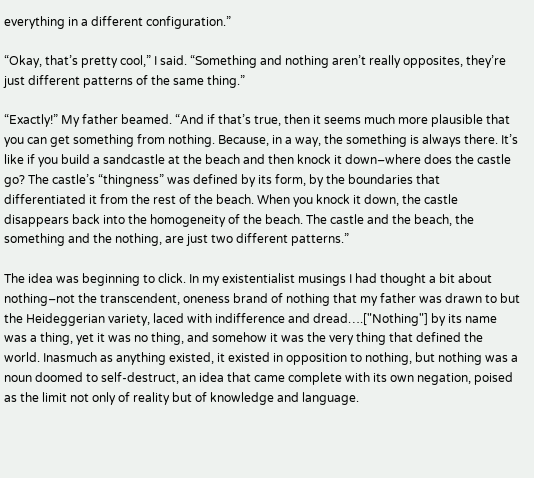everything in a different configuration.”

“Okay, that’s pretty cool,” I said. “Something and nothing aren’t really opposites, they’re just different patterns of the same thing.”

“Exactly!” My father beamed. “And if that’s true, then it seems much more plausible that you can get something from nothing. Because, in a way, the something is always there. It’s like if you build a sandcastle at the beach and then knock it down–where does the castle go? The castle’s “thingness” was defined by its form, by the boundaries that differentiated it from the rest of the beach. When you knock it down, the castle disappears back into the homogeneity of the beach. The castle and the beach, the something and the nothing, are just two different patterns.”

The idea was beginning to click. In my existentialist musings I had thought a bit about nothing–not the transcendent, oneness brand of nothing that my father was drawn to but the Heideggerian variety, laced with indifference and dread….["Nothing"] by its name was a thing, yet it was no thing, and somehow it was the very thing that defined the world. Inasmuch as anything existed, it existed in opposition to nothing, but nothing was a noun doomed to self-destruct, an idea that came complete with its own negation, poised as the limit not only of reality but of knowledge and language.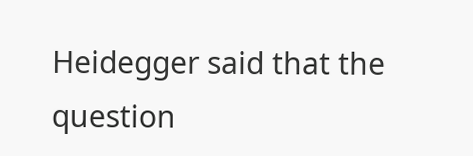Heidegger said that the question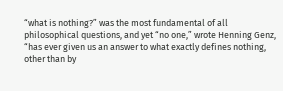“what is nothing?” was the most fundamental of all philosophical questions, and yet “no one,” wrote Henning Genz, “has ever given us an answer to what exactly defines nothing, other than by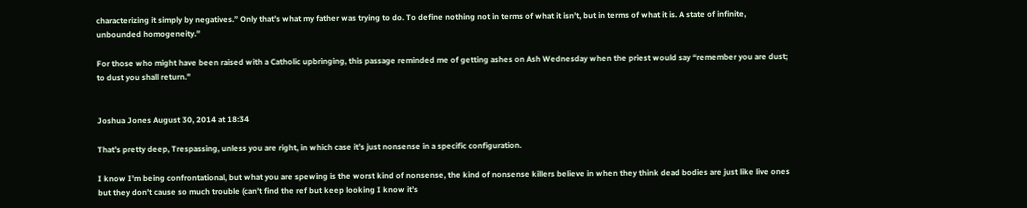characterizing it simply by negatives.” Only that’s what my father was trying to do. To define nothing not in terms of what it isn’t, but in terms of what it is. A state of infinite, unbounded homogeneity.”

For those who might have been raised with a Catholic upbringing, this passage reminded me of getting ashes on Ash Wednesday when the priest would say “remember you are dust; to dust you shall return.”


Joshua Jones August 30, 2014 at 18:34

That’s pretty deep, Trespassing, unless you are right, in which case it’s just nonsense in a specific configuration.

I know I’m being confrontational, but what you are spewing is the worst kind of nonsense, the kind of nonsense killers believe in when they think dead bodies are just like live ones but they don’t cause so much trouble (can’t find the ref but keep looking I know it’s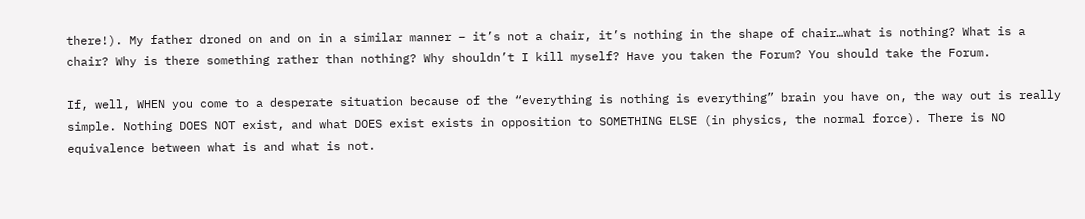there!). My father droned on and on in a similar manner – it’s not a chair, it’s nothing in the shape of chair…what is nothing? What is a chair? Why is there something rather than nothing? Why shouldn’t I kill myself? Have you taken the Forum? You should take the Forum.

If, well, WHEN you come to a desperate situation because of the “everything is nothing is everything” brain you have on, the way out is really simple. Nothing DOES NOT exist, and what DOES exist exists in opposition to SOMETHING ELSE (in physics, the normal force). There is NO equivalence between what is and what is not.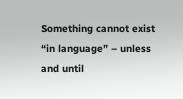Something cannot exist “in language” – unless and until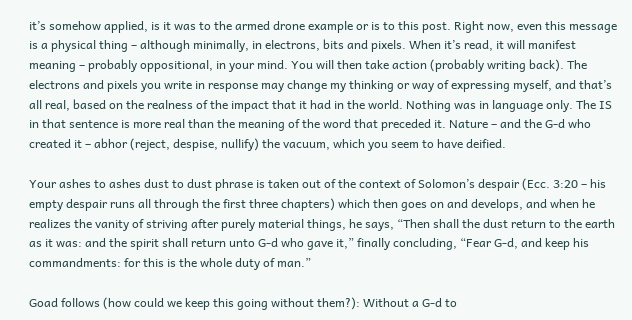it’s somehow applied, is it was to the armed drone example or is to this post. Right now, even this message is a physical thing – although minimally, in electrons, bits and pixels. When it’s read, it will manifest meaning – probably oppositional, in your mind. You will then take action (probably writing back). The electrons and pixels you write in response may change my thinking or way of expressing myself, and that’s all real, based on the realness of the impact that it had in the world. Nothing was in language only. The IS in that sentence is more real than the meaning of the word that preceded it. Nature – and the G-d who created it – abhor (reject, despise, nullify) the vacuum, which you seem to have deified.

Your ashes to ashes dust to dust phrase is taken out of the context of Solomon’s despair (Ecc. 3:20 – his empty despair runs all through the first three chapters) which then goes on and develops, and when he realizes the vanity of striving after purely material things, he says, “Then shall the dust return to the earth as it was: and the spirit shall return unto G-d who gave it,” finally concluding, “Fear G-d, and keep his commandments: for this is the whole duty of man.”

Goad follows (how could we keep this going without them?): Without a G-d to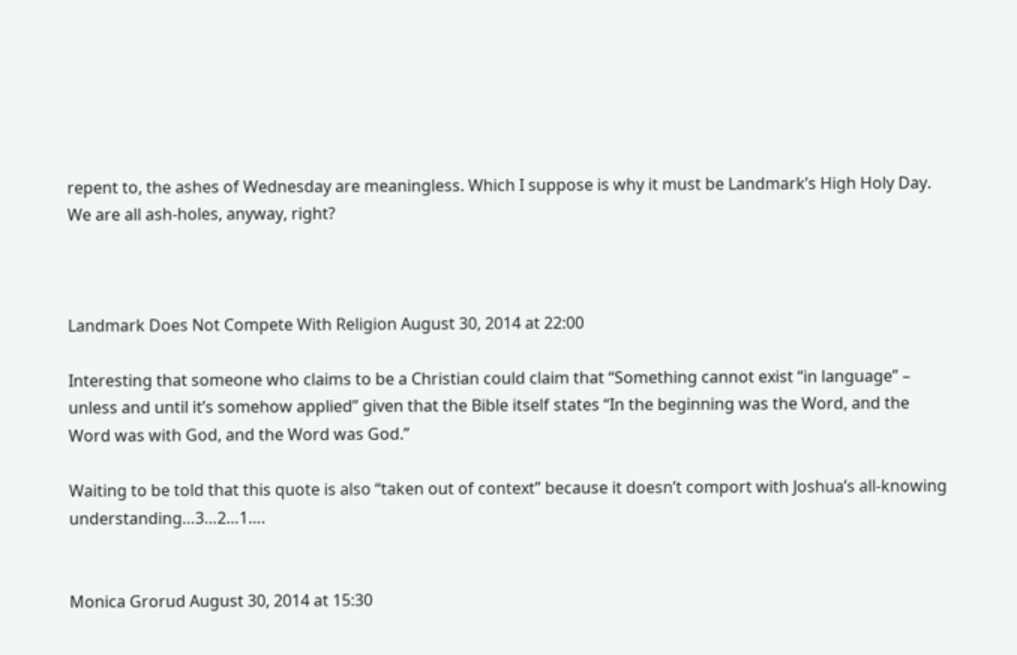repent to, the ashes of Wednesday are meaningless. Which I suppose is why it must be Landmark’s High Holy Day. We are all ash-holes, anyway, right?



Landmark Does Not Compete With Religion August 30, 2014 at 22:00

Interesting that someone who claims to be a Christian could claim that “Something cannot exist “in language” – unless and until it’s somehow applied” given that the Bible itself states “In the beginning was the Word, and the Word was with God, and the Word was God.”

Waiting to be told that this quote is also “taken out of context” because it doesn’t comport with Joshua’s all-knowing understanding…3…2…1….


Monica Grorud August 30, 2014 at 15:30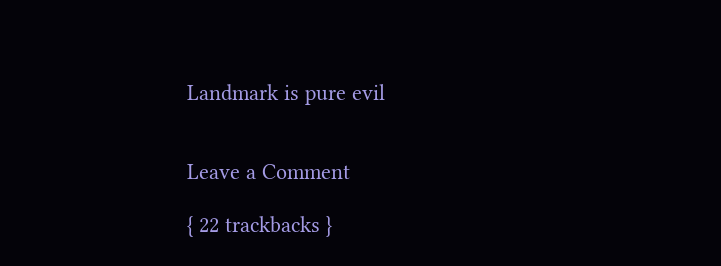Landmark is pure evil


Leave a Comment

{ 22 trackbacks }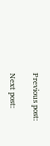Previous post:

Next post: